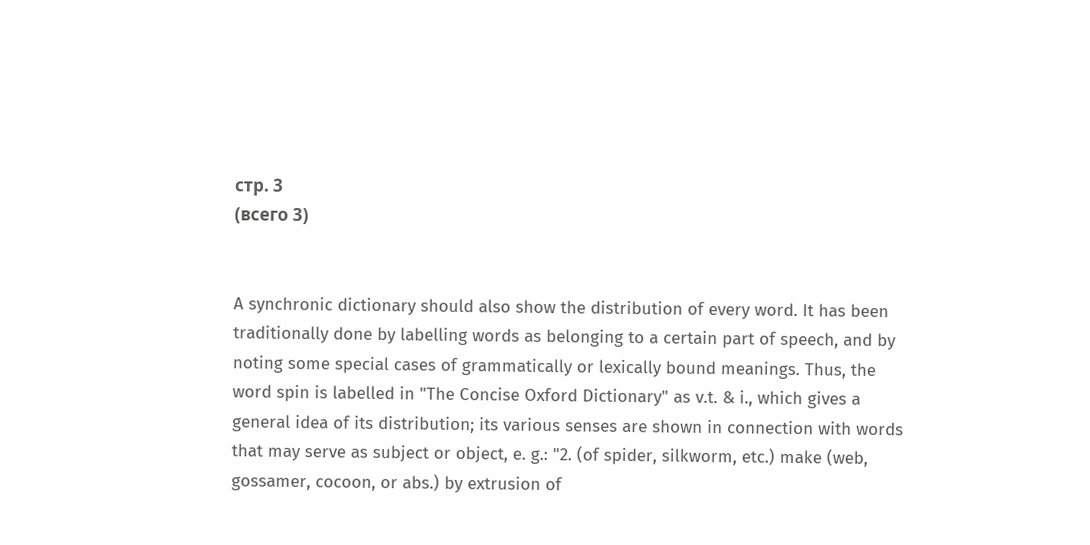стр. 3
(всего 3)


A synchronic dictionary should also show the distribution of every word. It has been traditionally done by labelling words as belonging to a certain part of speech, and by noting some special cases of grammatically or lexically bound meanings. Thus, the word spin is labelled in "The Concise Oxford Dictionary" as v.t. & i., which gives a general idea of its distribution; its various senses are shown in connection with words that may serve as subject or object, e. g.: "2. (of spider, silkworm, etc.) make (web, gossamer, cocoon, or abs.) by extrusion of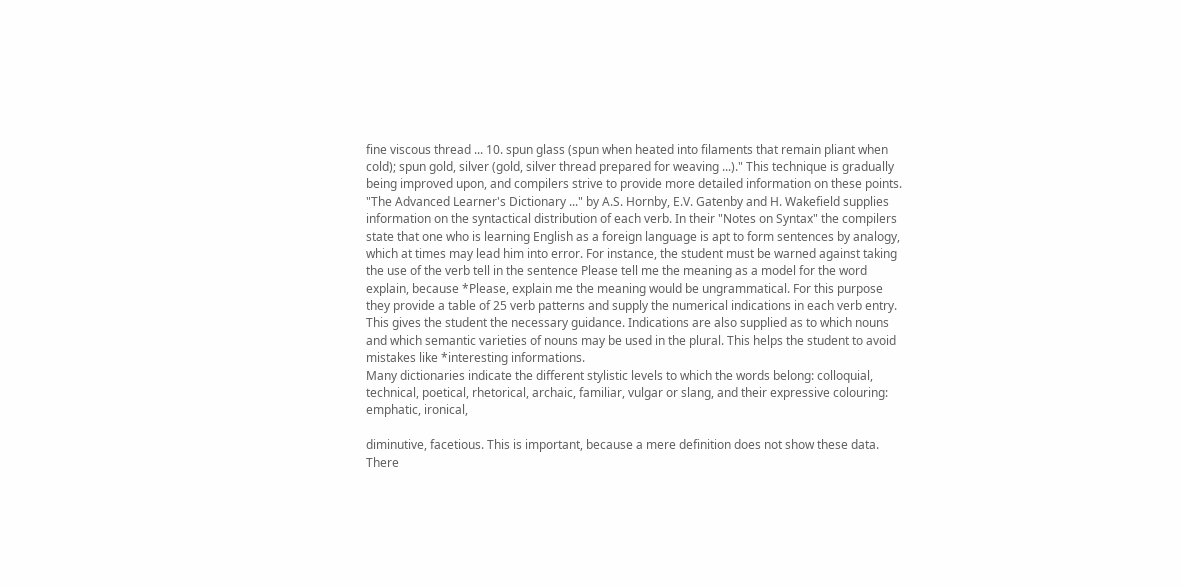fine viscous thread ... 10. spun glass (spun when heated into filaments that remain pliant when cold); spun gold, silver (gold, silver thread prepared for weaving ...)." This technique is gradually being improved upon, and compilers strive to provide more detailed information on these points. "The Advanced Learner's Dictionary ..." by A.S. Hornby, E.V. Gatenby and H. Wakefield supplies information on the syntactical distribution of each verb. In their "Notes on Syntax" the compilers state that one who is learning English as a foreign language is apt to form sentences by analogy, which at times may lead him into error. For instance, the student must be warned against taking the use of the verb tell in the sentence Please tell me the meaning as a model for the word explain, because *Please, explain me the meaning would be ungrammatical. For this purpose they provide a table of 25 verb patterns and supply the numerical indications in each verb entry. This gives the student the necessary guidance. Indications are also supplied as to which nouns and which semantic varieties of nouns may be used in the plural. This helps the student to avoid mistakes like *interesting informations.
Many dictionaries indicate the different stylistic levels to which the words belong: colloquial, technical, poetical, rhetorical, archaic, familiar, vulgar or slang, and their expressive colouring: emphatic, ironical,

diminutive, facetious. This is important, because a mere definition does not show these data. There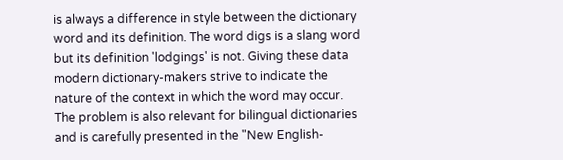is always a difference in style between the dictionary word and its definition. The word digs is a slang word but its definition 'lodgings' is not. Giving these data modern dictionary-makers strive to indicate the nature of the context in which the word may occur. The problem is also relevant for bilingual dictionaries and is carefully presented in the "New English-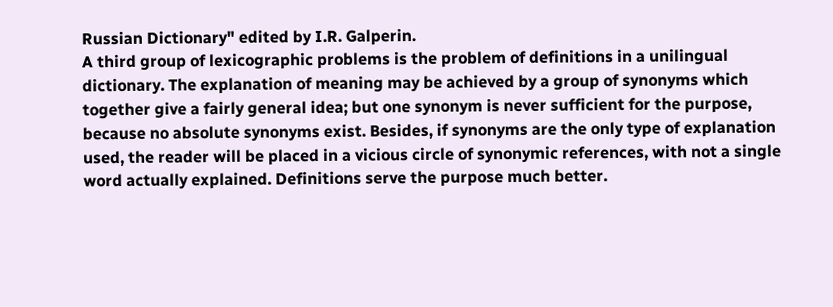Russian Dictionary" edited by I.R. Galperin.
A third group of lexicographic problems is the problem of definitions in a unilingual dictionary. The explanation of meaning may be achieved by a group of synonyms which together give a fairly general idea; but one synonym is never sufficient for the purpose, because no absolute synonyms exist. Besides, if synonyms are the only type of explanation used, the reader will be placed in a vicious circle of synonymic references, with not a single word actually explained. Definitions serve the purpose much better.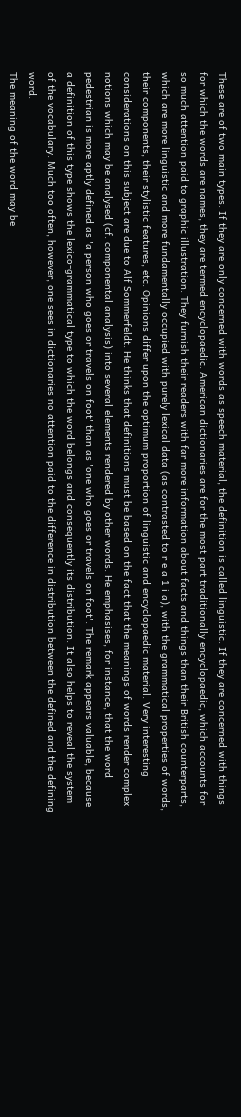These are of two main types. If they are only concerned with words as speech material, the definition is called linguistic. If they are concerned with things for which the words are names, they are termed encyclopaedic. American dictionaries are for the most part traditionally encyclopaedic, which accounts for so much attention paid to graphic illustration. They furnish their readers with far more information about facts and things than their British counterparts, which are more linguistic and more fundamentally occupied with purely lexical data (as contrasted to r e a 1 i a), with the grammatical properties of words, their components, their stylistic features, etc. Opinions differ upon the optimum proportion of linguistic and encyclopaedic material. Very interesting considerations on this subject are due to Alf Sommerfeldt. He thinks that definitions must be based on the fact that the meanings of words render complex notions which may be analysed (cf. componental analysis) into several elements rendered by other words. He emphasises, for instance, that the word pedestrian is more aptly defined as 'a person who goes or travels on foot' than as 'one who goes or travels on foot'. The remark appears valuable, because a definition of this type shows the lexico-grammatical type to which the word belongs and consequently its distribution. It also helps to reveal the system of the vocabulary. Much too often, however, one sees in dictionaries no attention paid to the difference in distribution between the defined and the defining word.
The meaning of the word may be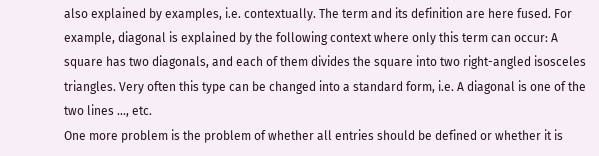also explained by examples, i.e. contextually. The term and its definition are here fused. For example, diagonal is explained by the following context where only this term can occur: A square has two diagonals, and each of them divides the square into two right-angled isosceles triangles. Very often this type can be changed into a standard form, i.e. A diagonal is one of the two lines ..., etc.
One more problem is the problem of whether all entries should be defined or whether it is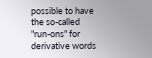possible to have the so-called "run-ons" for derivative words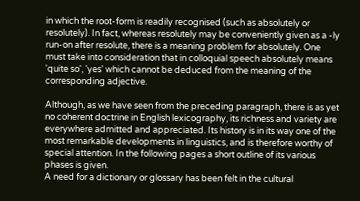in which the root-form is readily recognised (such as absolutely or resolutely). In fact, whereas resolutely may be conveniently given as a -ly run-on after resolute, there is a meaning problem for absolutely. One must take into consideration that in colloquial speech absolutely means 'quite so', 'yes' which cannot be deduced from the meaning of the corresponding adjective.

Although, as we have seen from the preceding paragraph, there is as yet no coherent doctrine in English lexicography, its richness and variety are everywhere admitted and appreciated. Its history is in its way one of the most remarkable developments in linguistics, and is therefore worthy of special attention. In the following pages a short outline of its various phases is given.
A need for a dictionary or glossary has been felt in the cultural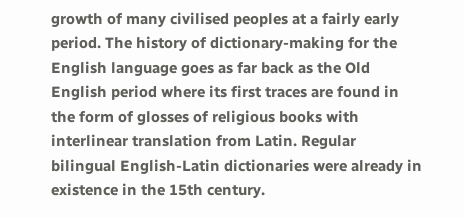growth of many civilised peoples at a fairly early period. The history of dictionary-making for the English language goes as far back as the Old English period where its first traces are found in the form of glosses of religious books with interlinear translation from Latin. Regular bilingual English-Latin dictionaries were already in existence in the 15th century.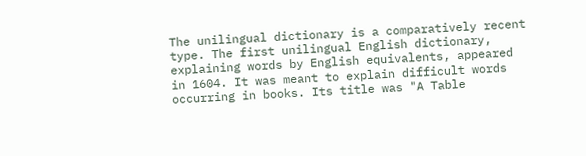The unilingual dictionary is a comparatively recent type. The first unilingual English dictionary, explaining words by English equivalents, appeared in 1604. It was meant to explain difficult words occurring in books. Its title was "A Table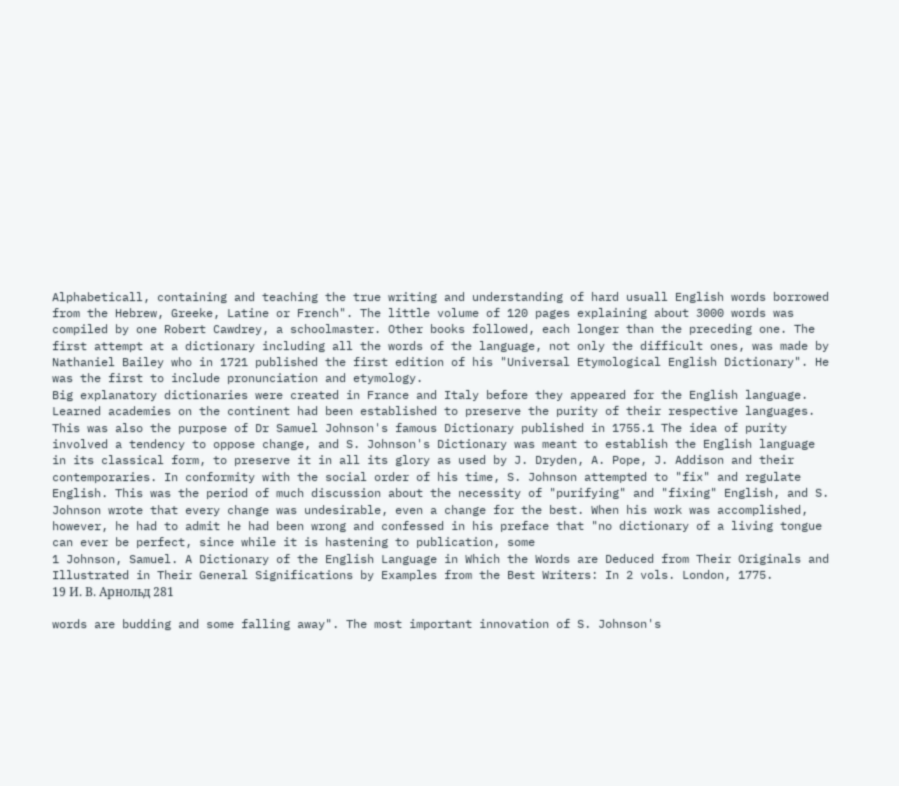Alphabeticall, containing and teaching the true writing and understanding of hard usuall English words borrowed from the Hebrew, Greeke, Latine or French". The little volume of 120 pages explaining about 3000 words was compiled by one Robert Cawdrey, a schoolmaster. Other books followed, each longer than the preceding one. The first attempt at a dictionary including all the words of the language, not only the difficult ones, was made by Nathaniel Bailey who in 1721 published the first edition of his "Universal Etymological English Dictionary". He was the first to include pronunciation and etymology.
Big explanatory dictionaries were created in France and Italy before they appeared for the English language. Learned academies on the continent had been established to preserve the purity of their respective languages. This was also the purpose of Dr Samuel Johnson's famous Dictionary published in 1755.1 The idea of purity involved a tendency to oppose change, and S. Johnson's Dictionary was meant to establish the English language in its classical form, to preserve it in all its glory as used by J. Dryden, A. Pope, J. Addison and their contemporaries. In conformity with the social order of his time, S. Johnson attempted to "fix" and regulate English. This was the period of much discussion about the necessity of "purifying" and "fixing" English, and S. Johnson wrote that every change was undesirable, even a change for the best. When his work was accomplished, however, he had to admit he had been wrong and confessed in his preface that "no dictionary of a living tongue can ever be perfect, since while it is hastening to publication, some
1 Johnson, Samuel. A Dictionary of the English Language in Which the Words are Deduced from Their Originals and Illustrated in Their General Significations by Examples from the Best Writers: In 2 vols. London, 1775.
19 И. В. Арнольд 281

words are budding and some falling away". The most important innovation of S. Johnson's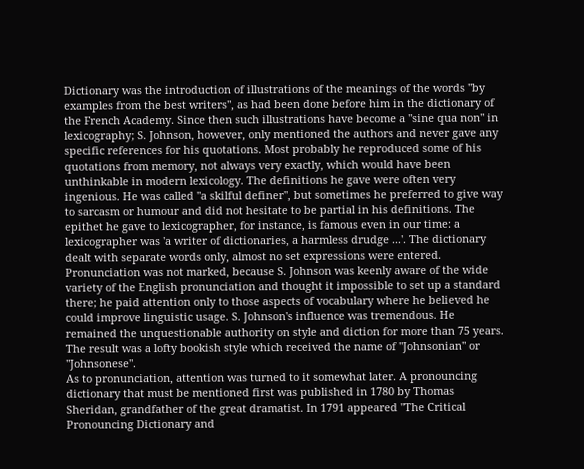Dictionary was the introduction of illustrations of the meanings of the words "by examples from the best writers", as had been done before him in the dictionary of the French Academy. Since then such illustrations have become a "sine qua non" in lexicography; S. Johnson, however, only mentioned the authors and never gave any specific references for his quotations. Most probably he reproduced some of his quotations from memory, not always very exactly, which would have been unthinkable in modern lexicology. The definitions he gave were often very ingenious. He was called "a skilful definer", but sometimes he preferred to give way to sarcasm or humour and did not hesitate to be partial in his definitions. The epithet he gave to lexicographer, for instance, is famous even in our time: a lexicographer was 'a writer of dictionaries, a harmless drudge ...'. The dictionary dealt with separate words only, almost no set expressions were entered. Pronunciation was not marked, because S. Johnson was keenly aware of the wide variety of the English pronunciation and thought it impossible to set up a standard there; he paid attention only to those aspects of vocabulary where he believed he could improve linguistic usage. S. Johnson's influence was tremendous. He remained the unquestionable authority on style and diction for more than 75 years. The result was a lofty bookish style which received the name of "Johnsonian" or "Johnsonese".
As to pronunciation, attention was turned to it somewhat later. A pronouncing dictionary that must be mentioned first was published in 1780 by Thomas Sheridan, grandfather of the great dramatist. In 1791 appeared "The Critical Pronouncing Dictionary and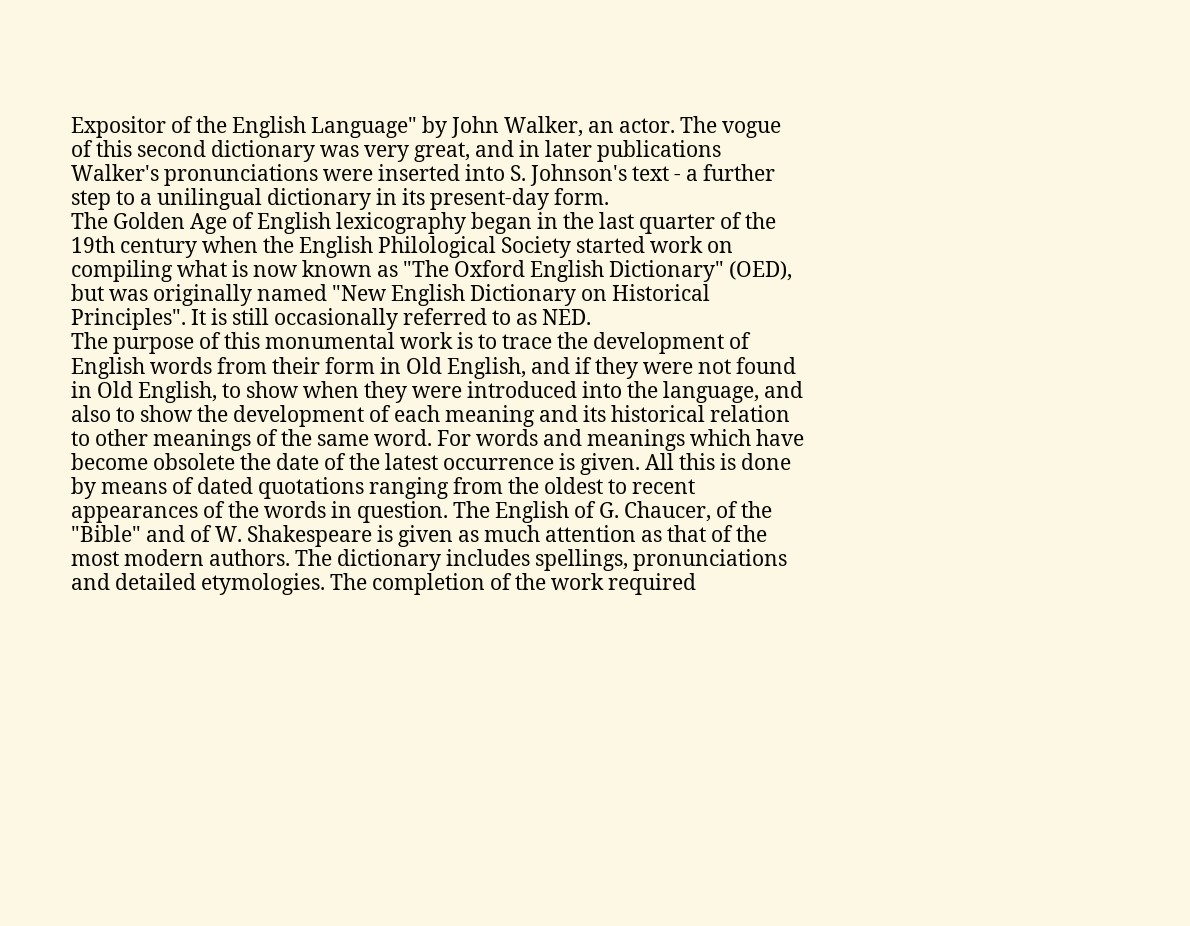Expositor of the English Language" by John Walker, an actor. The vogue of this second dictionary was very great, and in later publications Walker's pronunciations were inserted into S. Johnson's text - a further step to a unilingual dictionary in its present-day form.
The Golden Age of English lexicography began in the last quarter of the 19th century when the English Philological Society started work on compiling what is now known as "The Oxford English Dictionary" (OED), but was originally named "New English Dictionary on Historical Principles". It is still occasionally referred to as NED.
The purpose of this monumental work is to trace the development of English words from their form in Old English, and if they were not found in Old English, to show when they were introduced into the language, and also to show the development of each meaning and its historical relation to other meanings of the same word. For words and meanings which have become obsolete the date of the latest occurrence is given. All this is done by means of dated quotations ranging from the oldest to recent appearances of the words in question. The English of G. Chaucer, of the "Bible" and of W. Shakespeare is given as much attention as that of the most modern authors. The dictionary includes spellings, pronunciations and detailed etymologies. The completion of the work required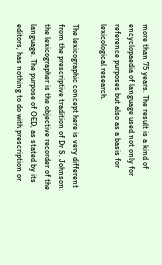more than 75 years. The result is a kind of encyclopaedia of language used not only for reference purposes but also as a basis for lexicological research.

The lexicographic concept here is very different from the prescriptive tradition of Dr S. Johnson: the lexicographer is the objective recorder of the language. The purpose of OED, as stated by its editors, has nothing to do with prescription or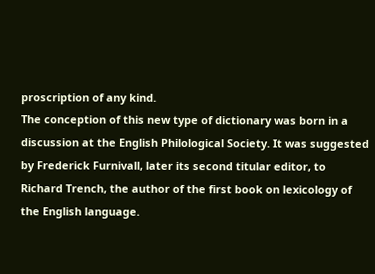proscription of any kind.
The conception of this new type of dictionary was born in a discussion at the English Philological Society. It was suggested by Frederick Furnivall, later its second titular editor, to Richard Trench, the author of the first book on lexicology of the English language.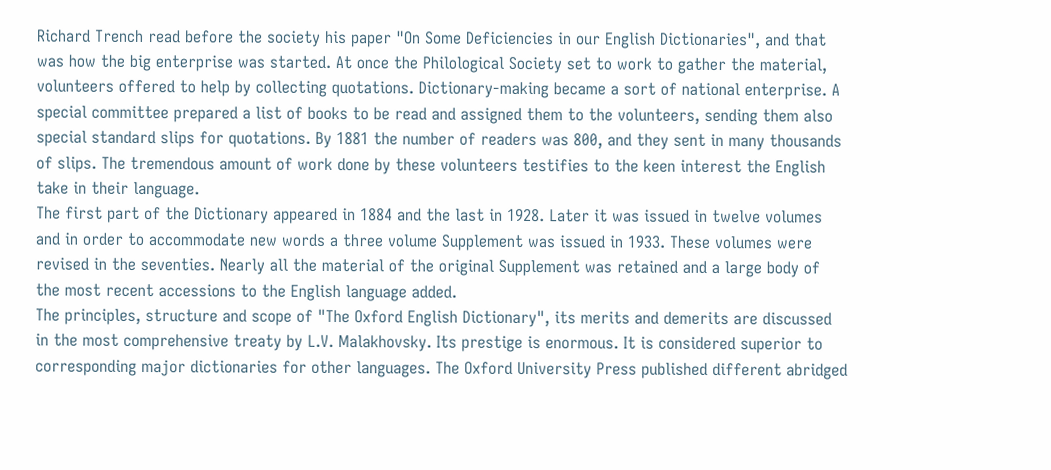Richard Trench read before the society his paper "On Some Deficiencies in our English Dictionaries", and that was how the big enterprise was started. At once the Philological Society set to work to gather the material, volunteers offered to help by collecting quotations. Dictionary-making became a sort of national enterprise. A special committee prepared a list of books to be read and assigned them to the volunteers, sending them also special standard slips for quotations. By 1881 the number of readers was 800, and they sent in many thousands of slips. The tremendous amount of work done by these volunteers testifies to the keen interest the English take in their language.
The first part of the Dictionary appeared in 1884 and the last in 1928. Later it was issued in twelve volumes and in order to accommodate new words a three volume Supplement was issued in 1933. These volumes were revised in the seventies. Nearly all the material of the original Supplement was retained and a large body of the most recent accessions to the English language added.
The principles, structure and scope of "The Oxford English Dictionary", its merits and demerits are discussed in the most comprehensive treaty by L.V. Malakhovsky. Its prestige is enormous. It is considered superior to corresponding major dictionaries for other languages. The Oxford University Press published different abridged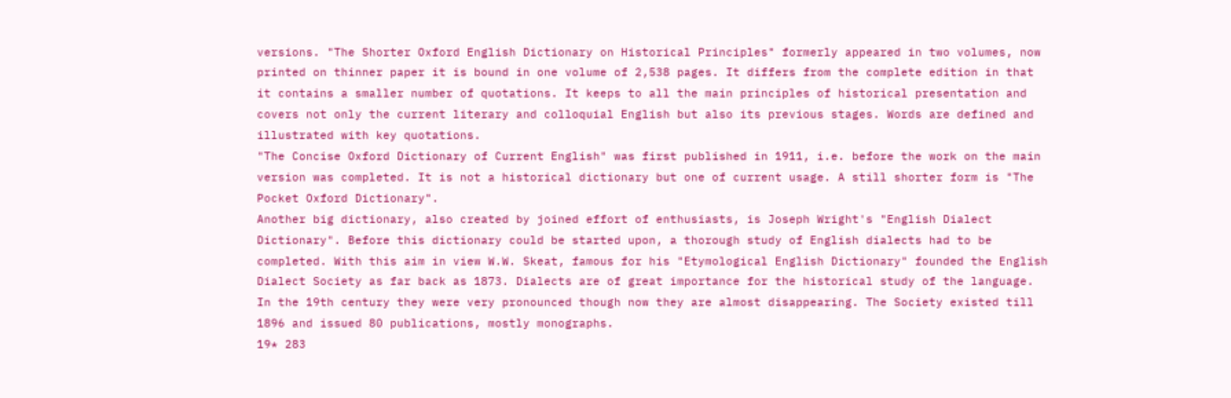versions. "The Shorter Oxford English Dictionary on Historical Principles" formerly appeared in two volumes, now printed on thinner paper it is bound in one volume of 2,538 pages. It differs from the complete edition in that it contains a smaller number of quotations. It keeps to all the main principles of historical presentation and covers not only the current literary and colloquial English but also its previous stages. Words are defined and illustrated with key quotations.
"The Concise Oxford Dictionary of Current English" was first published in 1911, i.e. before the work on the main version was completed. It is not a historical dictionary but one of current usage. A still shorter form is "The Pocket Oxford Dictionary".
Another big dictionary, also created by joined effort of enthusiasts, is Joseph Wright's "English Dialect Dictionary". Before this dictionary could be started upon, a thorough study of English dialects had to be completed. With this aim in view W.W. Skeat, famous for his "Etymological English Dictionary" founded the English Dialect Society as far back as 1873. Dialects are of great importance for the historical study of the language. In the 19th century they were very pronounced though now they are almost disappearing. The Society existed till 1896 and issued 80 publications, mostly monographs.
19* 283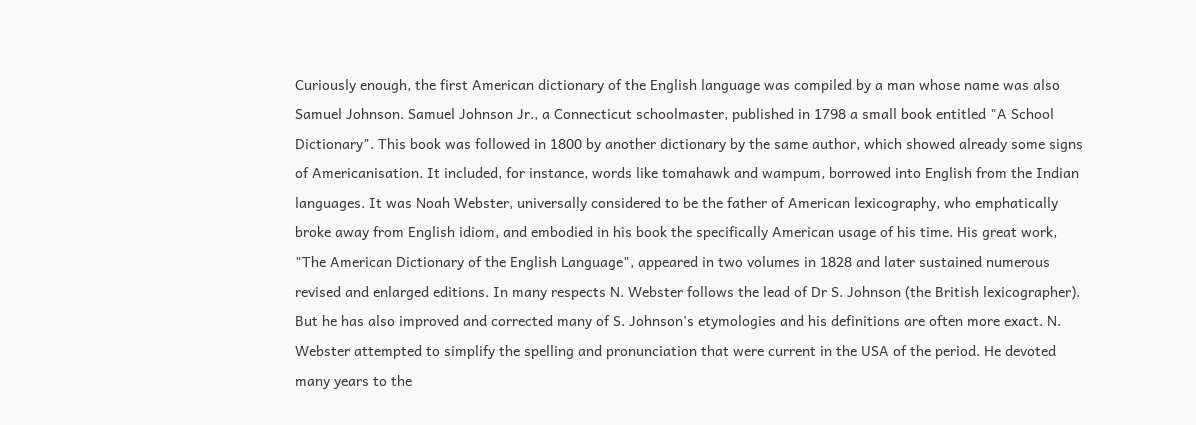Curiously enough, the first American dictionary of the English language was compiled by a man whose name was also Samuel Johnson. Samuel Johnson Jr., a Connecticut schoolmaster, published in 1798 a small book entitled "A School Dictionary". This book was followed in 1800 by another dictionary by the same author, which showed already some signs of Americanisation. It included, for instance, words like tomahawk and wampum, borrowed into English from the Indian languages. It was Noah Webster, universally considered to be the father of American lexicography, who emphatically broke away from English idiom, and embodied in his book the specifically American usage of his time. His great work, "The American Dictionary of the English Language", appeared in two volumes in 1828 and later sustained numerous revised and enlarged editions. In many respects N. Webster follows the lead of Dr S. Johnson (the British lexicographer). But he has also improved and corrected many of S. Johnson's etymologies and his definitions are often more exact. N. Webster attempted to simplify the spelling and pronunciation that were current in the USA of the period. He devoted many years to the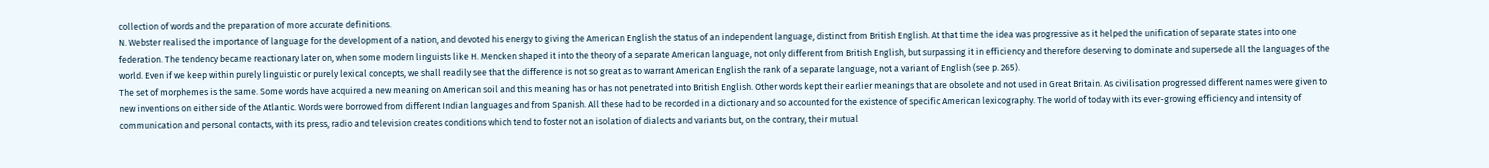collection of words and the preparation of more accurate definitions.
N. Webster realised the importance of language for the development of a nation, and devoted his energy to giving the American English the status of an independent language, distinct from British English. At that time the idea was progressive as it helped the unification of separate states into one federation. The tendency became reactionary later on, when some modern linguists like H. Mencken shaped it into the theory of a separate American language, not only different from British English, but surpassing it in efficiency and therefore deserving to dominate and supersede all the languages of the world. Even if we keep within purely linguistic or purely lexical concepts, we shall readily see that the difference is not so great as to warrant American English the rank of a separate language, not a variant of English (see p. 265).
The set of morphemes is the same. Some words have acquired a new meaning on American soil and this meaning has or has not penetrated into British English. Other words kept their earlier meanings that are obsolete and not used in Great Britain. As civilisation progressed different names were given to new inventions on either side of the Atlantic. Words were borrowed from different Indian languages and from Spanish. All these had to be recorded in a dictionary and so accounted for the existence of specific American lexicography. The world of today with its ever-growing efficiency and intensity of communication and personal contacts, with its press, radio and television creates conditions which tend to foster not an isolation of dialects and variants but, on the contrary, their mutual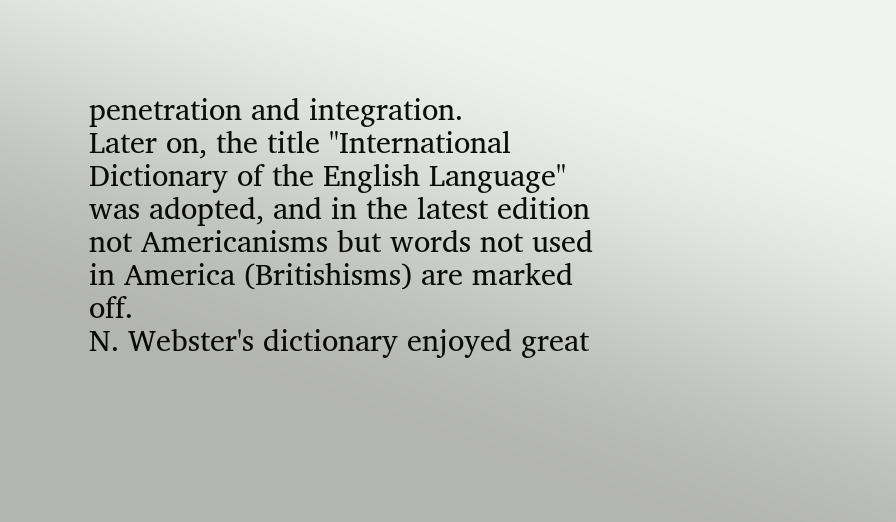penetration and integration.
Later on, the title "International Dictionary of the English Language" was adopted, and in the latest edition not Americanisms but words not used in America (Britishisms) are marked off.
N. Webster's dictionary enjoyed great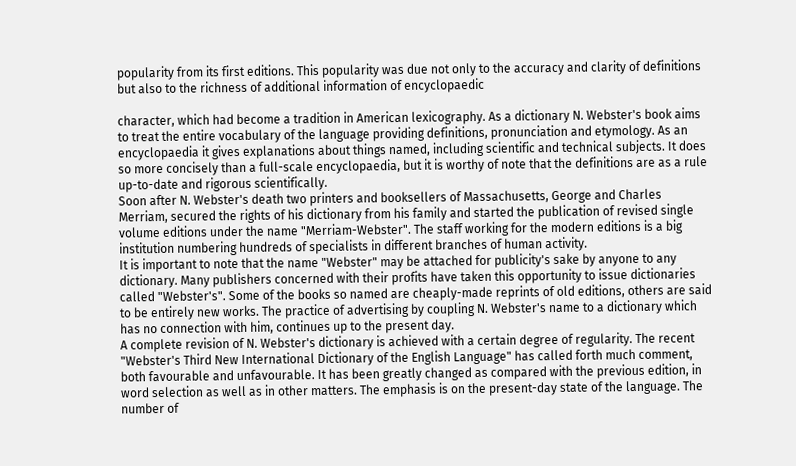popularity from its first editions. This popularity was due not only to the accuracy and clarity of definitions but also to the richness of additional information of encyclopaedic

character, which had become a tradition in American lexicography. As a dictionary N. Webster's book aims to treat the entire vocabulary of the language providing definitions, pronunciation and etymology. As an encyclopaedia it gives explanations about things named, including scientific and technical subjects. It does so more concisely than a full-scale encyclopaedia, but it is worthy of note that the definitions are as a rule up-to-date and rigorous scientifically.
Soon after N. Webster's death two printers and booksellers of Massachusetts, George and Charles Merriam, secured the rights of his dictionary from his family and started the publication of revised single volume editions under the name "Merriam-Webster". The staff working for the modern editions is a big institution numbering hundreds of specialists in different branches of human activity.
It is important to note that the name "Webster" may be attached for publicity's sake by anyone to any dictionary. Many publishers concerned with their profits have taken this opportunity to issue dictionaries called "Webster's". Some of the books so named are cheaply-made reprints of old editions, others are said to be entirely new works. The practice of advertising by coupling N. Webster's name to a dictionary which has no connection with him, continues up to the present day.
A complete revision of N. Webster's dictionary is achieved with a certain degree of regularity. The recent "Webster's Third New International Dictionary of the English Language" has called forth much comment, both favourable and unfavourable. It has been greatly changed as compared with the previous edition, in word selection as well as in other matters. The emphasis is on the present-day state of the language. The number of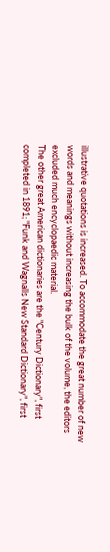illustrative quotations is increased. To accommodate the great number of new words and meanings without increasing the bulk of the volume, the editors excluded much encyclopaedic material.
The other great American dictionaries are the "Century Dictionary", first completed in 1891; "Funk and Wagnalls New Standard Dictionary", first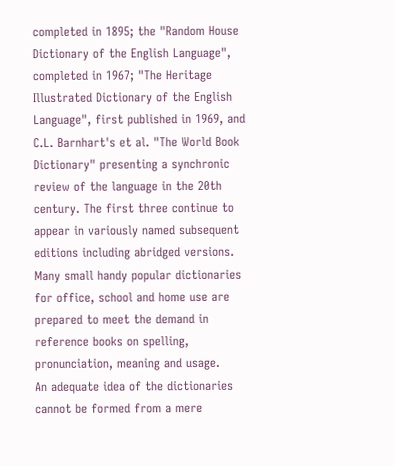completed in 1895; the "Random House Dictionary of the English Language", completed in 1967; "The Heritage Illustrated Dictionary of the English Language", first published in 1969, and C.L. Barnhart's et al. "The World Book Dictionary" presenting a synchronic review of the language in the 20th century. The first three continue to appear in variously named subsequent editions including abridged versions. Many small handy popular dictionaries for office, school and home use are prepared to meet the demand in reference books on spelling, pronunciation, meaning and usage.
An adequate idea of the dictionaries cannot be formed from a mere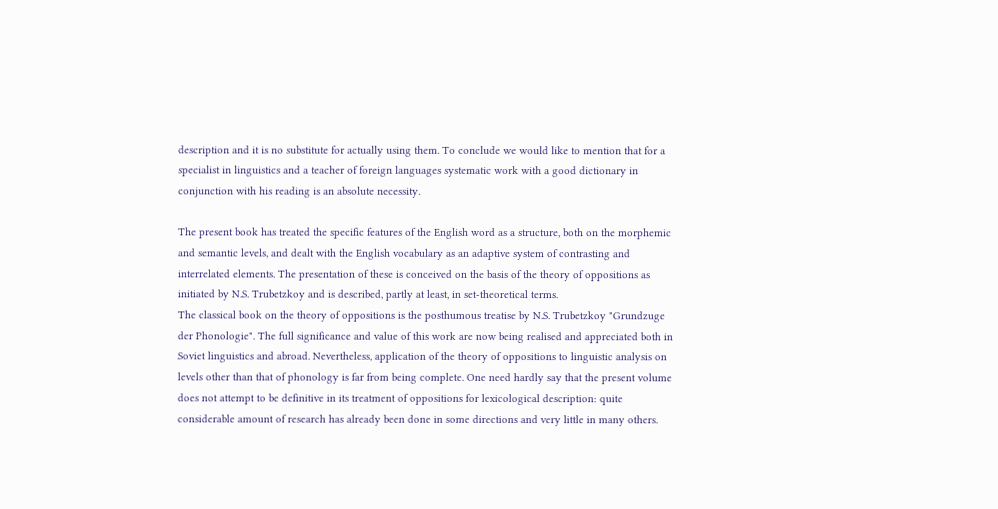description and it is no substitute for actually using them. To conclude we would like to mention that for a specialist in linguistics and a teacher of foreign languages systematic work with a good dictionary in conjunction with his reading is an absolute necessity.

The present book has treated the specific features of the English word as a structure, both on the morphemic and semantic levels, and dealt with the English vocabulary as an adaptive system of contrasting and interrelated elements. The presentation of these is conceived on the basis of the theory of oppositions as initiated by N.S. Trubetzkoy and is described, partly at least, in set-theoretical terms.
The classical book on the theory of oppositions is the posthumous treatise by N.S. Trubetzkoy "Grundzuge der Phonologie". The full significance and value of this work are now being realised and appreciated both in Soviet linguistics and abroad. Nevertheless, application of the theory of oppositions to linguistic analysis on levels other than that of phonology is far from being complete. One need hardly say that the present volume does not attempt to be definitive in its treatment of oppositions for lexicological description: quite considerable amount of research has already been done in some directions and very little in many others.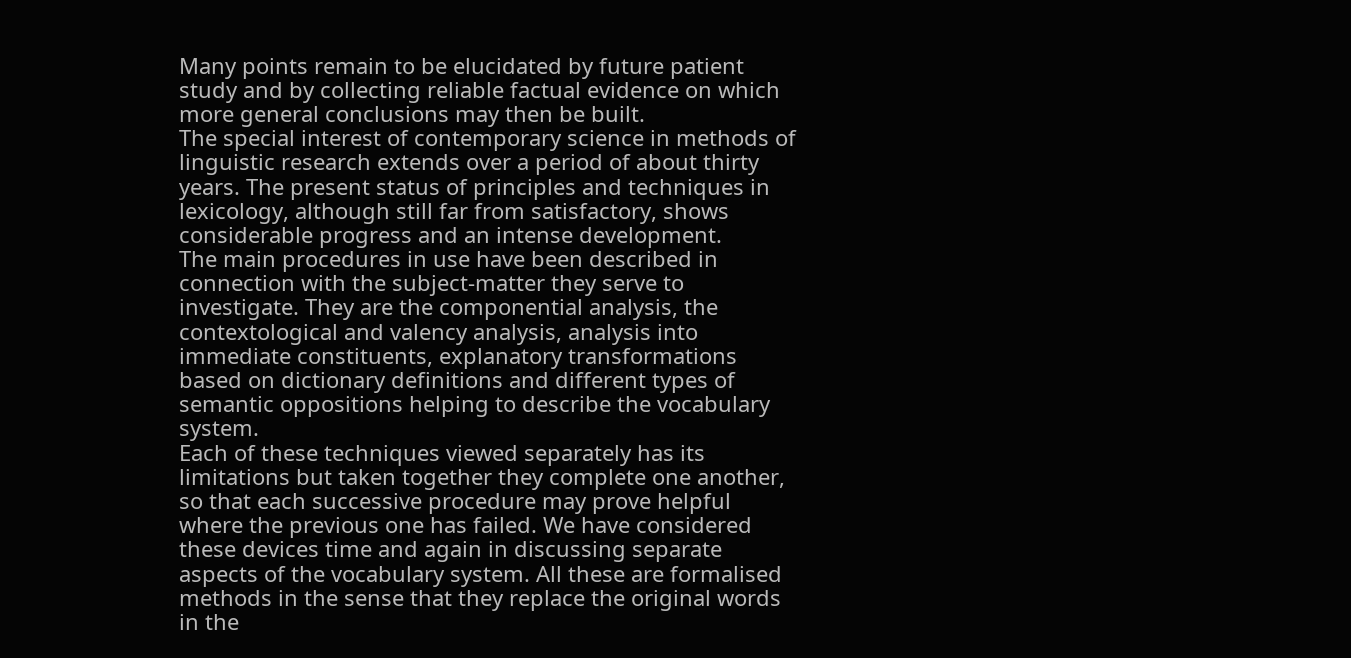Many points remain to be elucidated by future patient study and by collecting reliable factual evidence on which more general conclusions may then be built.
The special interest of contemporary science in methods of linguistic research extends over a period of about thirty years. The present status of principles and techniques in lexicology, although still far from satisfactory, shows considerable progress and an intense development.
The main procedures in use have been described in connection with the subject-matter they serve to investigate. They are the componential analysis, the contextological and valency analysis, analysis into immediate constituents, explanatory transformations based on dictionary definitions and different types of semantic oppositions helping to describe the vocabulary system.
Each of these techniques viewed separately has its limitations but taken together they complete one another, so that each successive procedure may prove helpful where the previous one has failed. We have considered these devices time and again in discussing separate aspects of the vocabulary system. All these are formalised methods in the sense that they replace the original words in the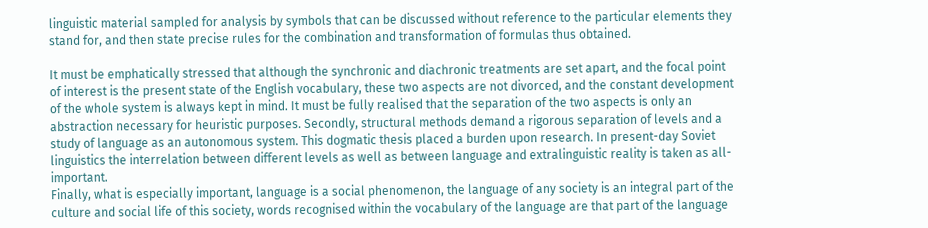linguistic material sampled for analysis by symbols that can be discussed without reference to the particular elements they stand for, and then state precise rules for the combination and transformation of formulas thus obtained.

It must be emphatically stressed that although the synchronic and diachronic treatments are set apart, and the focal point of interest is the present state of the English vocabulary, these two aspects are not divorced, and the constant development of the whole system is always kept in mind. It must be fully realised that the separation of the two aspects is only an abstraction necessary for heuristic purposes. Secondly, structural methods demand a rigorous separation of levels and a study of language as an autonomous system. This dogmatic thesis placed a burden upon research. In present-day Soviet linguistics the interrelation between different levels as well as between language and extralinguistic reality is taken as all-important.
Finally, what is especially important, language is a social phenomenon, the language of any society is an integral part of the culture and social life of this society, words recognised within the vocabulary of the language are that part of the language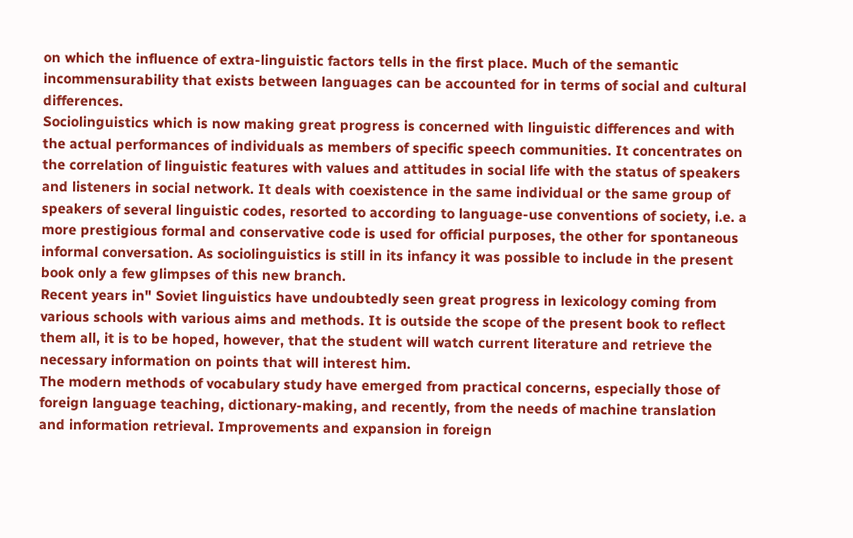on which the influence of extra-linguistic factors tells in the first place. Much of the semantic incommensurability that exists between languages can be accounted for in terms of social and cultural differences.
Sociolinguistics which is now making great progress is concerned with linguistic differences and with the actual performances of individuals as members of specific speech communities. It concentrates on the correlation of linguistic features with values and attitudes in social life with the status of speakers and listeners in social network. It deals with coexistence in the same individual or the same group of speakers of several linguistic codes, resorted to according to language-use conventions of society, i.e. a more prestigious formal and conservative code is used for official purposes, the other for spontaneous informal conversation. As sociolinguistics is still in its infancy it was possible to include in the present book only a few glimpses of this new branch.
Recent years in" Soviet linguistics have undoubtedly seen great progress in lexicology coming from various schools with various aims and methods. It is outside the scope of the present book to reflect them all, it is to be hoped, however, that the student will watch current literature and retrieve the necessary information on points that will interest him.
The modern methods of vocabulary study have emerged from practical concerns, especially those of foreign language teaching, dictionary-making, and recently, from the needs of machine translation and information retrieval. Improvements and expansion in foreign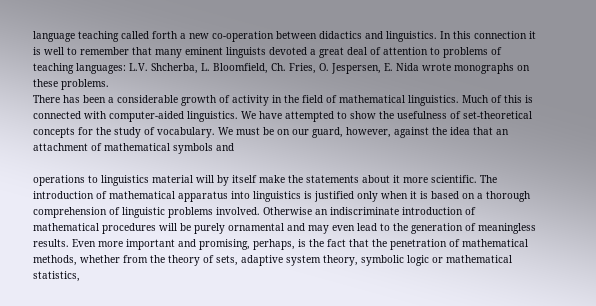language teaching called forth a new co-operation between didactics and linguistics. In this connection it is well to remember that many eminent linguists devoted a great deal of attention to problems of teaching languages: L.V. Shcherba, L. Bloomfield, Ch. Fries, O. Jespersen, E. Nida wrote monographs on these problems.
There has been a considerable growth of activity in the field of mathematical linguistics. Much of this is connected with computer-aided linguistics. We have attempted to show the usefulness of set-theoretical concepts for the study of vocabulary. We must be on our guard, however, against the idea that an attachment of mathematical symbols and

operations to linguistics material will by itself make the statements about it more scientific. The introduction of mathematical apparatus into linguistics is justified only when it is based on a thorough comprehension of linguistic problems involved. Otherwise an indiscriminate introduction of mathematical procedures will be purely ornamental and may even lead to the generation of meaningless results. Even more important and promising, perhaps, is the fact that the penetration of mathematical methods, whether from the theory of sets, adaptive system theory, symbolic logic or mathematical statistics,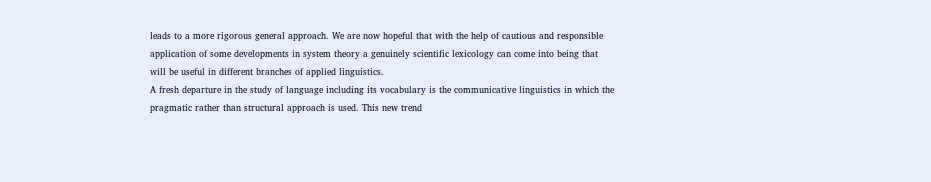leads to a more rigorous general approach. We are now hopeful that with the help of cautious and responsible application of some developments in system theory a genuinely scientific lexicology can come into being that will be useful in different branches of applied linguistics.
A fresh departure in the study of language including its vocabulary is the communicative linguistics in which the pragmatic rather than structural approach is used. This new trend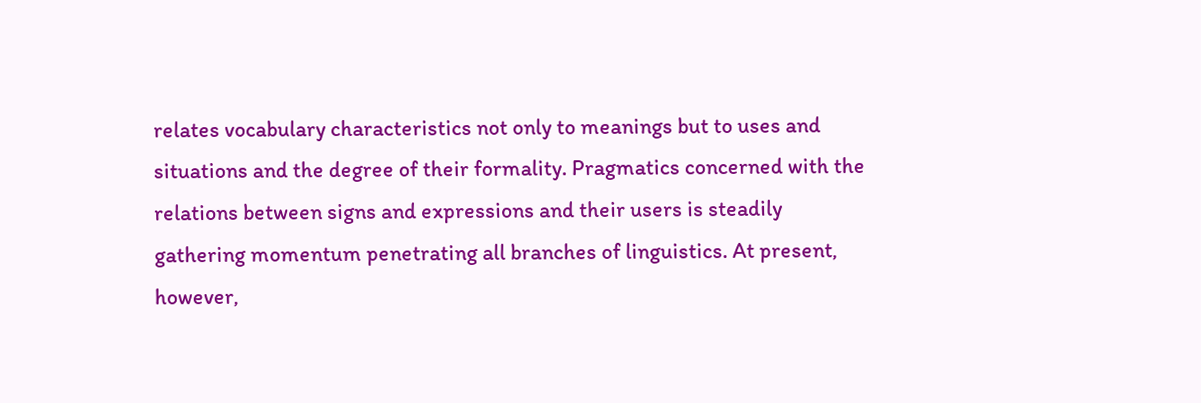relates vocabulary characteristics not only to meanings but to uses and situations and the degree of their formality. Pragmatics concerned with the relations between signs and expressions and their users is steadily gathering momentum penetrating all branches of linguistics. At present, however,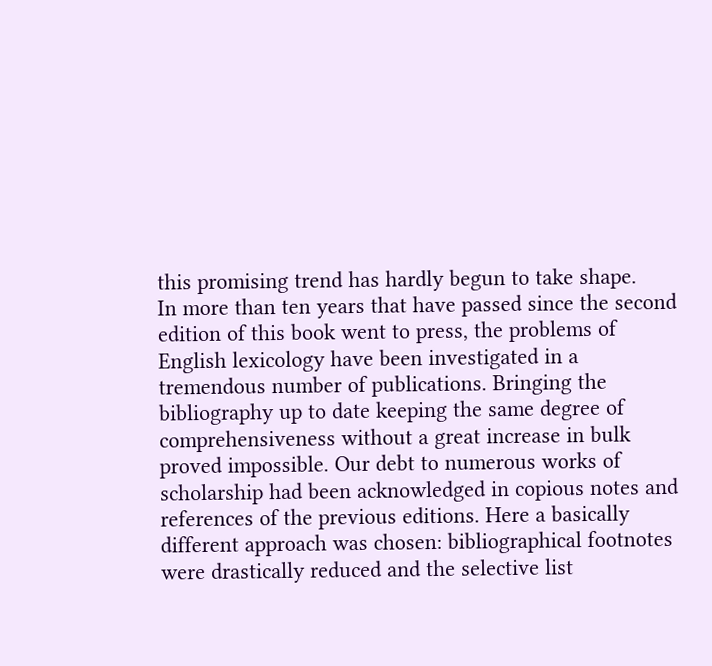this promising trend has hardly begun to take shape.
In more than ten years that have passed since the second edition of this book went to press, the problems of English lexicology have been investigated in a tremendous number of publications. Bringing the bibliography up to date keeping the same degree of comprehensiveness without a great increase in bulk proved impossible. Our debt to numerous works of scholarship had been acknowledged in copious notes and references of the previous editions. Here a basically different approach was chosen: bibliographical footnotes were drastically reduced and the selective list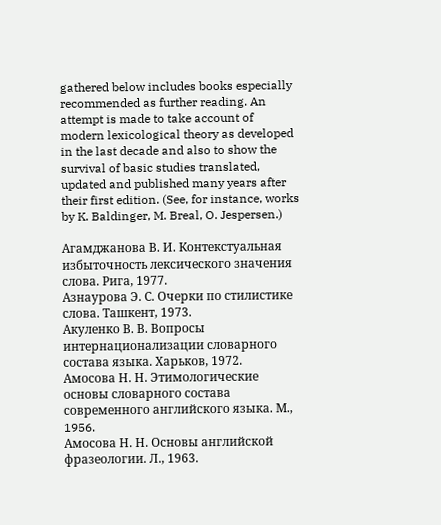gathered below includes books especially recommended as further reading. An attempt is made to take account of modern lexicological theory as developed in the last decade and also to show the survival of basic studies translated, updated and published many years after their first edition. (See, for instance, works by K. Baldinger, M. Breal, O. Jespersen.)

Агамджанова В. И. Контекстуальная избыточность лексического значения слова. Рига, 1977.
Азнаурова Э. С. Очерки по стилистике слова. Ташкент, 1973.
Акуленко В. В. Вопросы интернационализации словарного состава языка. Харьков, 1972.
Амосова Н. Н. Этимологические основы словарного состава современного английского языка. М., 1956.
Амосова Н. Н. Основы английской фразеологии. Л., 1963.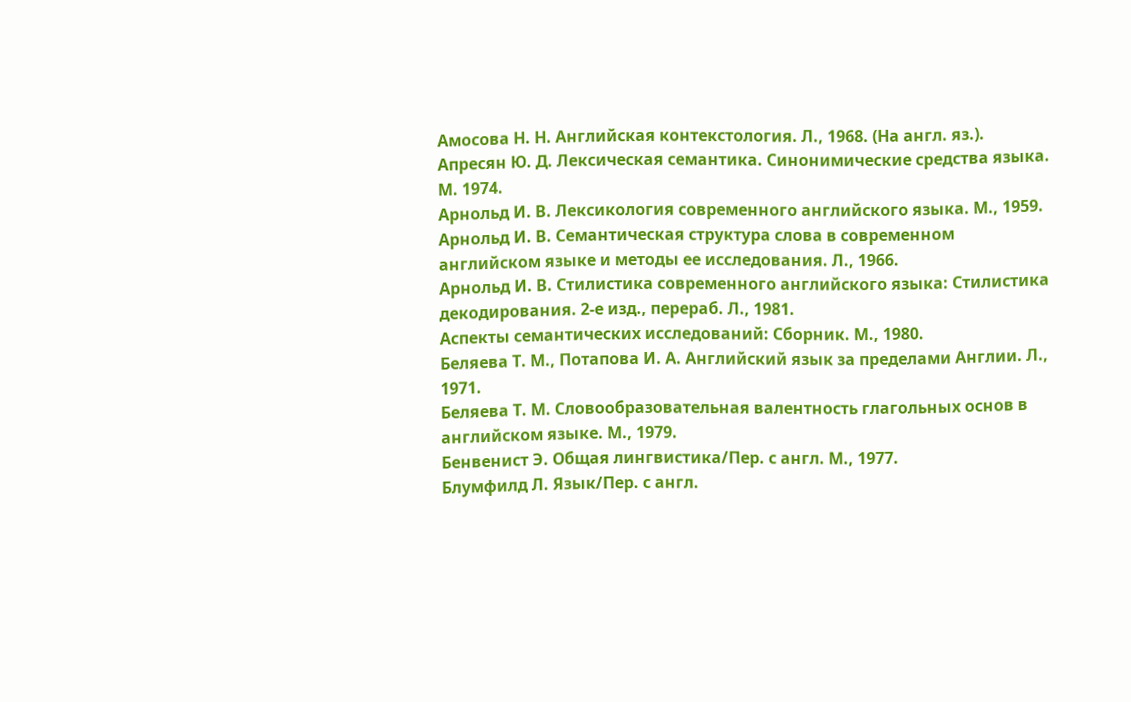Амосова Н. Н. Английская контекстология. Л., 1968. (На англ. яз.).
Апресян Ю. Д. Лексическая семантика. Синонимические средства языка. М. 1974.
Арнольд И. В. Лексикология современного английского языка. М., 1959.
Арнольд И. В. Семантическая структура слова в современном английском языке и методы ее исследования. Л., 1966.
Арнольд И. В. Стилистика современного английского языка: Стилистика декодирования. 2-е изд., перераб. Л., 1981.
Аспекты семантических исследований: Сборник. М., 1980.
Беляева Т. М., Потапова И. А. Английский язык за пределами Англии. Л., 1971.
Беляева Т. М. Словообразовательная валентность глагольных основ в английском языке. М., 1979.
Бенвенист Э. Общая лингвистика/Пер. с англ. М., 1977.
Блумфилд Л. Язык/Пер. с англ.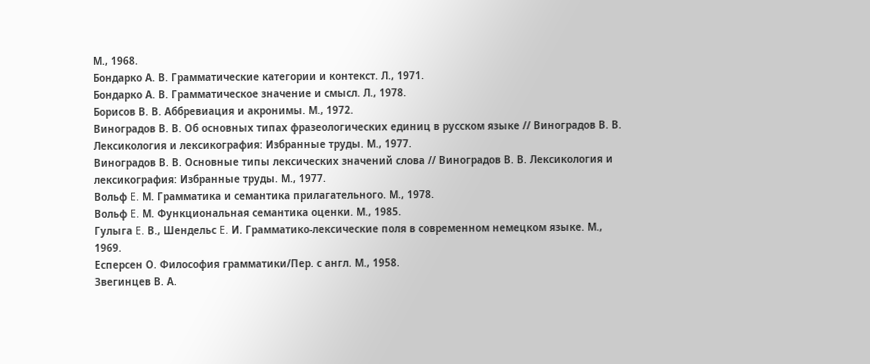М., 1968.
Бондарко А. В. Грамматические категории и контекст. Л., 1971.
Бондарко А. В. Грамматическое значение и смысл. Л., 1978.
Борисов В. В. Аббревиация и акронимы. М., 1972.
Виноградов В. В. Об основных типах фразеологических единиц в русском языке // Виноградов В. В. Лексикология и лексикография: Избранные труды. М., 1977.
Виноградов В. В. Основные типы лексических значений слова // Виноградов В. В. Лексикология и лексикография: Избранные труды. М., 1977.
Вольф E. М. Грамматика и семантика прилагательного. М., 1978.
Вольф E. М. Функциональная семантика оценки. М., 1985.
Гулыга E. В., Шендельс E. И. Грамматико-лексические поля в современном немецком языке. М., 1969.
Есперсен О. Философия грамматики/Пер. с англ. М., 1958.
Звегинцев В. А.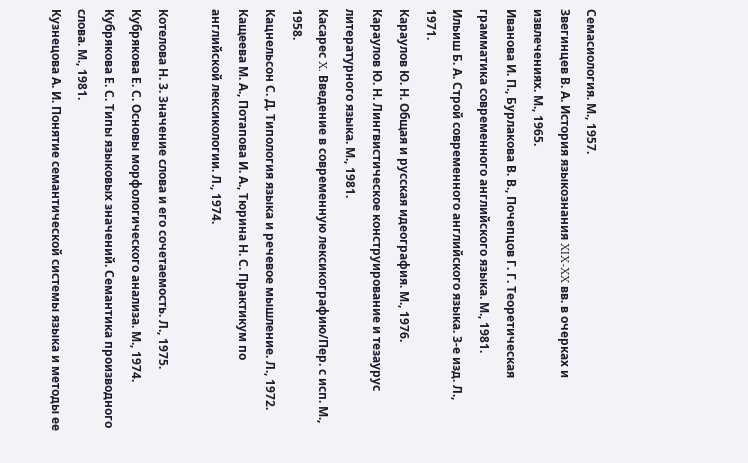Семасиология. М., 1957.
Звегинцев В. А. История языкознания XIX-XX вв. в очерках и извлечениях. М., 1965.
Иванова И. П., Бурлакова В. В., Почепцов Г. Г. Теоретическая грамматика современного английского языка. М., 1981.
Ильиш Б. А. Строй современного английского языка. 3-е изд. Л., 1971.
Караулов Ю. Н. Общая и русская идеография. М., 1976.
Караулов Ю. Н. Лингвистическое конструирование и тезаурус литературного языка. М., 1981.
Касарес X. Введение в современную лексикографию/Пер. с исп. М., 1958.
Кацнельсон С. Д. Типология языка и речевое мышление. Л., 1972.
Кащеева М. А., Потапова И. А., Тюрина Н. С. Практикум по английской лексикологии. Л., 1974.

Котелова Н. 3. Значение слова и его сочетаемость. Л., 1975.
Кубрякова Е. С. Основы морфологического анализа. М., 1974.
Кубрякова Е. С. Типы языковых значений. Семантика производного слова. М., 1981.
Кузнецова А. И. Понятие семантической системы языка и методы ее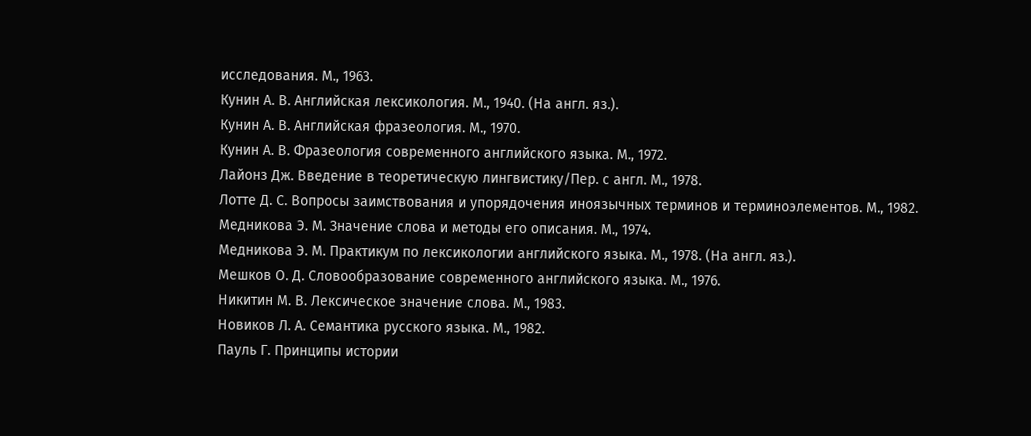исследования. М., 1963.
Кунин А. В. Английская лексикология. М., 1940. (На англ. яз.).
Кунин А. В. Английская фразеология. М., 1970.
Кунин А. В. Фразеология современного английского языка. М., 1972.
Лайонз Дж. Введение в теоретическую лингвистику/Пер. с англ. М., 1978.
Лотте Д. С. Вопросы заимствования и упорядочения иноязычных терминов и терминоэлементов. М., 1982.
Медникова Э. М. Значение слова и методы его описания. М., 1974.
Медникова Э. М. Практикум по лексикологии английского языка. М., 1978. (На англ. яз.).
Мешков О. Д. Словообразование современного английского языка. М., 1976.
Никитин М. В. Лексическое значение слова. М., 1983.
Новиков Л. А. Семантика русского языка. М., 1982.
Пауль Г. Принципы истории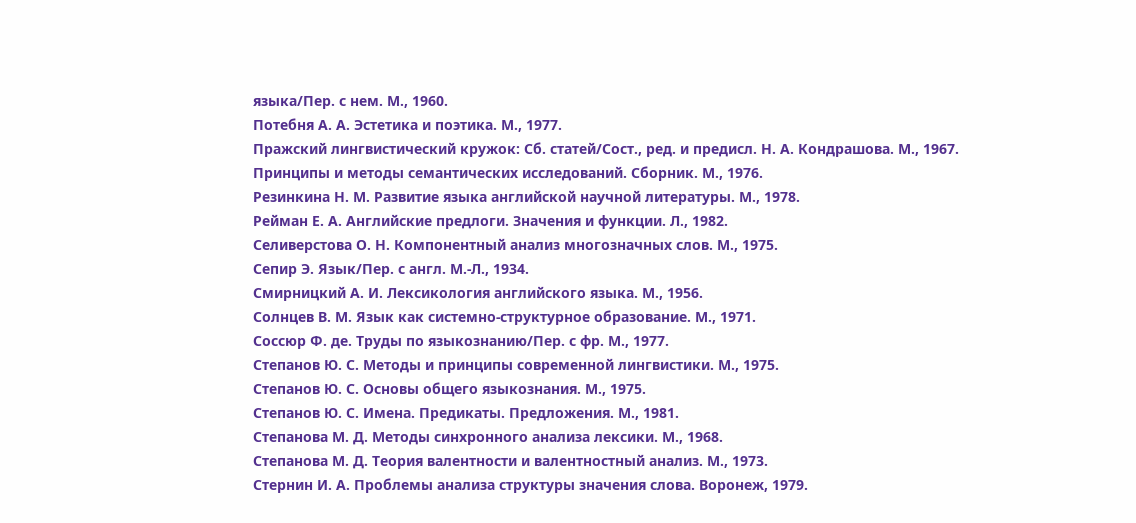языка/Пер. с нем. М., 1960.
Потебня А. А. Эстетика и поэтика. М., 1977.
Пражский лингвистический кружок: Сб. статей/Сост., ред. и предисл. Н. А. Кондрашова. М., 1967.
Принципы и методы семантических исследований. Сборник. М., 1976.
Резинкина Н. М. Развитие языка английской научной литературы. М., 1978.
Рейман Е. А. Английские предлоги. Значения и функции. Л., 1982.
Селиверстова О. Н. Компонентный анализ многозначных слов. М., 1975.
Сепир Э. Язык/Пер. с англ. М.-Л., 1934.
Смирницкий А. И. Лексикология английского языка. М., 1956.
Солнцев В. М. Язык как системно-структурное образование. М., 1971.
Соссюр Ф. де. Труды по языкознанию/Пер. с фр. М., 1977.
Степанов Ю. С. Методы и принципы современной лингвистики. М., 1975.
Степанов Ю. С. Основы общего языкознания. М., 1975.
Степанов Ю. С. Имена. Предикаты. Предложения. М., 1981.
Степанова М. Д. Методы синхронного анализа лексики. М., 1968.
Степанова М. Д. Теория валентности и валентностный анализ. М., 1973.
Стернин И. А. Проблемы анализа структуры значения слова. Воронеж, 1979.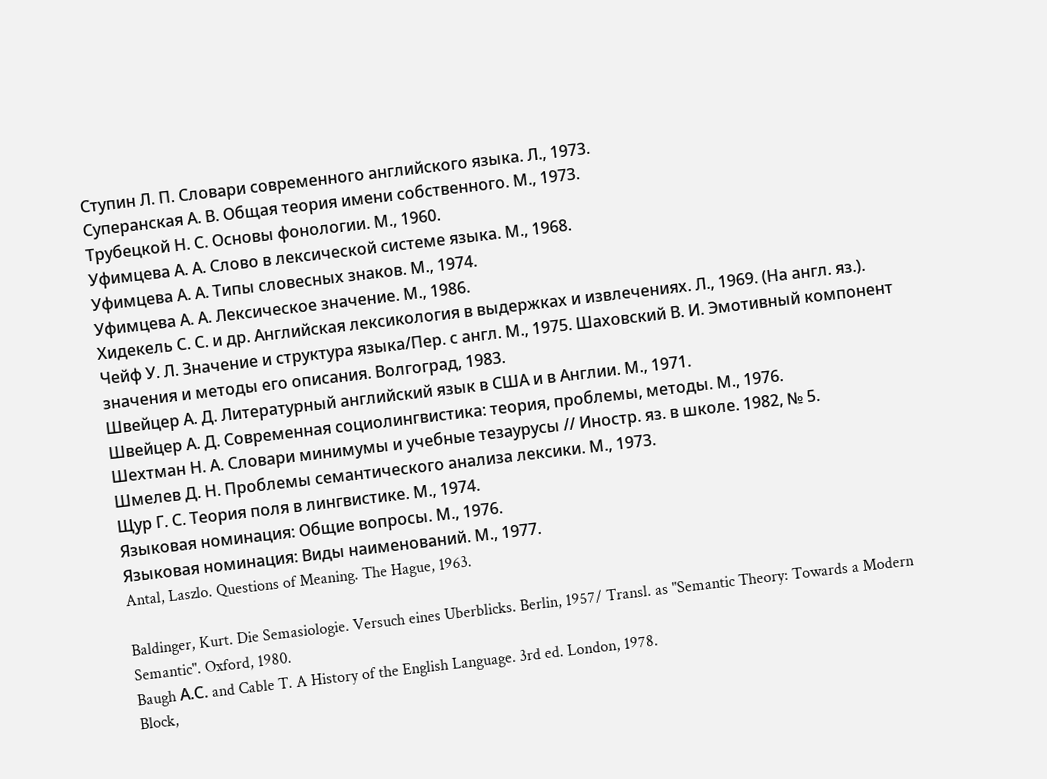Ступин Л. П. Словари современного английского языка. Л., 1973.
Суперанская А. В. Общая теория имени собственного. М., 1973.
Трубецкой Н. С. Основы фонологии. М., 1960.
Уфимцева А. А. Слово в лексической системе языка. М., 1968.
Уфимцева А. А. Типы словесных знаков. М., 1974.
Уфимцева А. А. Лексическое значение. М., 1986.
Хидекель С. С. и др. Английская лексикология в выдержках и извлечениях. Л., 1969. (На англ. яз.).
Чейф У. Л. Значение и структура языка/Пер. с англ. М., 1975. Шаховский В. И. Эмотивный компонент значения и методы его описания. Волгоград, 1983.
Швейцер А. Д. Литературный английский язык в США и в Англии. М., 1971.
Швейцер А. Д. Современная социолингвистика: теория, проблемы, методы. М., 1976.
Шехтман Н. А. Словари минимумы и учебные тезаурусы // Иностр. яз. в школе. 1982, № 5.
Шмелев Д. Н. Проблемы семантического анализа лексики. М., 1973.
Щур Г. С. Теория поля в лингвистике. М., 1974.
Языковая номинация: Общие вопросы. М., 1976.
Языковая номинация: Виды наименований. М., 1977.
Antal, Laszlo. Questions of Meaning. The Hague, 1963.

Baldinger, Kurt. Die Semasiologie. Versuch eines Uberblicks. Berlin, 1957/ Transl. as "Semantic Theory: Towards a Modern Semantic". Oxford, 1980.
Baugh А.С. and Cable T. A History of the English Language. 3rd ed. London, 1978.
Block,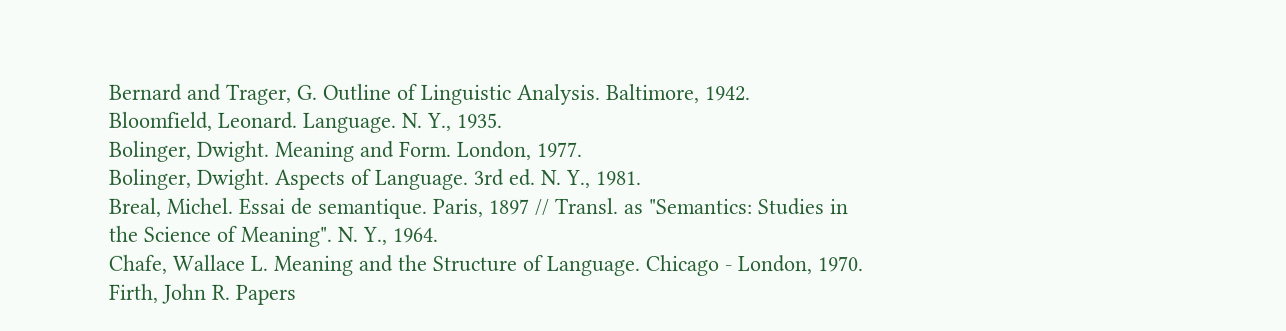Bernard and Trager, G. Outline of Linguistic Analysis. Baltimore, 1942.
Bloomfield, Leonard. Language. N. Y., 1935.
Bolinger, Dwight. Meaning and Form. London, 1977.
Bolinger, Dwight. Aspects of Language. 3rd ed. N. Y., 1981.
Breal, Michel. Essai de semantique. Paris, 1897 // Transl. as "Semantics: Studies in the Science of Meaning". N. Y., 1964.
Chafe, Wallace L. Meaning and the Structure of Language. Chicago - London, 1970.
Firth, John R. Papers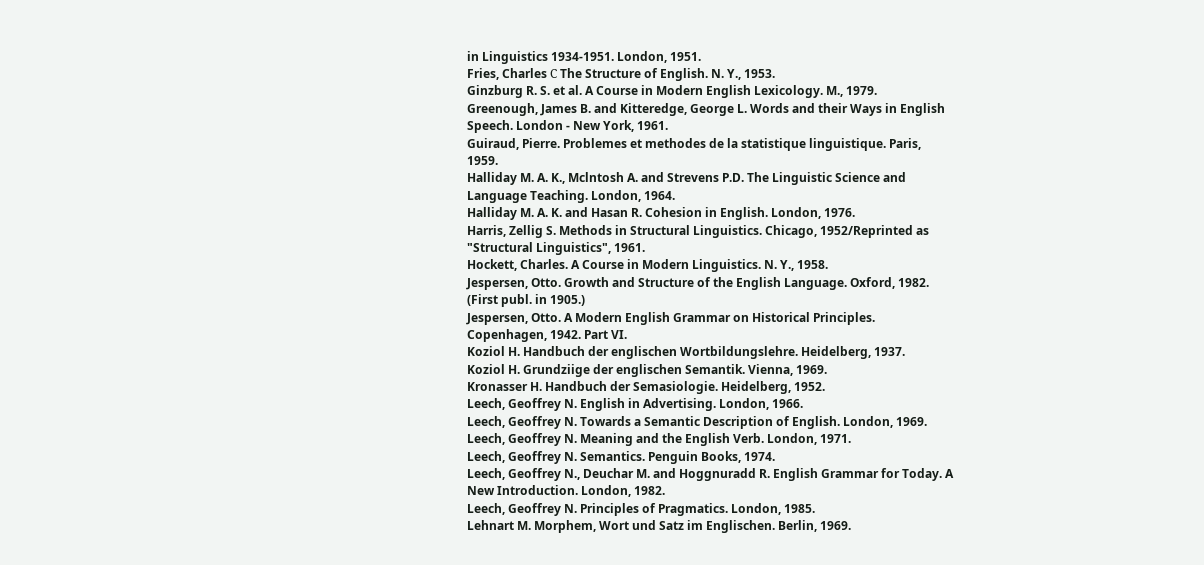in Linguistics 1934-1951. London, 1951.
Fries, Charles С The Structure of English. N. Y., 1953.
Ginzburg R. S. et al. A Course in Modern English Lexicology. M., 1979.
Greenough, James B. and Kitteredge, George L. Words and their Ways in English Speech. London - New York, 1961.
Guiraud, Pierre. Problemes et methodes de la statistique linguistique. Paris, 1959.
Halliday M. A. K., Mclntosh A. and Strevens P.D. The Linguistic Science and Language Teaching. London, 1964.
Halliday M. A. K. and Hasan R. Cohesion in English. London, 1976.
Harris, Zellig S. Methods in Structural Linguistics. Chicago, 1952/Reprinted as "Structural Linguistics", 1961.
Hockett, Charles. A Course in Modern Linguistics. N. Y., 1958.
Jespersen, Otto. Growth and Structure of the English Language. Oxford, 1982. (First publ. in 1905.)
Jespersen, Otto. A Modern English Grammar on Historical Principles. Copenhagen, 1942. Part VI.
Koziol H. Handbuch der englischen Wortbildungslehre. Heidelberg, 1937.
Koziol H. Grundziige der englischen Semantik. Vienna, 1969.
Kronasser H. Handbuch der Semasiologie. Heidelberg, 1952.
Leech, Geoffrey N. English in Advertising. London, 1966.
Leech, Geoffrey N. Towards a Semantic Description of English. London, 1969.
Leech, Geoffrey N. Meaning and the English Verb. London, 1971.
Leech, Geoffrey N. Semantics. Penguin Books, 1974.
Leech, Geoffrey N., Deuchar M. and Hoggnuradd R. English Grammar for Today. A New Introduction. London, 1982.
Leech, Geoffrey N. Principles of Pragmatics. London, 1985.
Lehnart M. Morphem, Wort und Satz im Englischen. Berlin, 1969.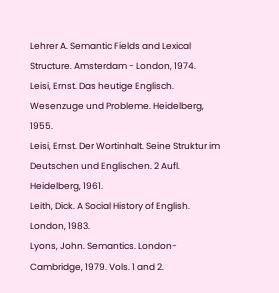Lehrer A. Semantic Fields and Lexical Structure. Amsterdam - London, 1974.
Leisi, Ernst. Das heutige Englisch. Wesenzuge und Probleme. Heidelberg, 1955.
Leisi, Ernst. Der Wortinhalt. Seine Struktur im Deutschen und Englischen. 2 Aufl. Heidelberg, 1961.
Leith, Dick. A Social History of English. London, 1983.
Lyons, John. Semantics. London-Cambridge, 1979. Vols. 1 and 2.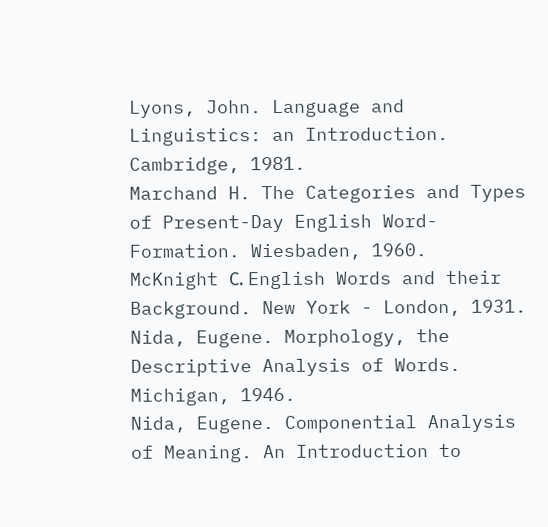Lyons, John. Language and Linguistics: an Introduction. Cambridge, 1981.
Marchand H. The Categories and Types of Present-Day English Word-Formation. Wiesbaden, 1960.
McKnight С. English Words and their Background. New York - London, 1931.
Nida, Eugene. Morphology, the Descriptive Analysis of Words. Michigan, 1946.
Nida, Eugene. Componential Analysis of Meaning. An Introduction to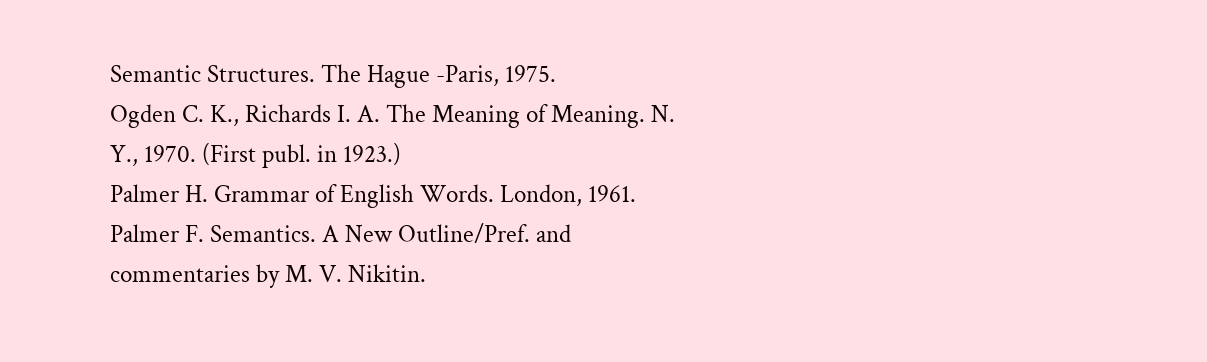Semantic Structures. The Hague -Paris, 1975.
Ogden C. K., Richards I. A. The Meaning of Meaning. N. Y., 1970. (First publ. in 1923.)
Palmer H. Grammar of English Words. London, 1961.
Palmer F. Semantics. A New Outline/Pref. and commentaries by M. V. Nikitin.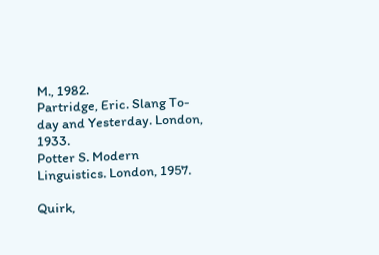M., 1982.
Partridge, Eric. Slang To-day and Yesterday. London, 1933.
Potter S. Modern Linguistics. London, 1957.

Quirk,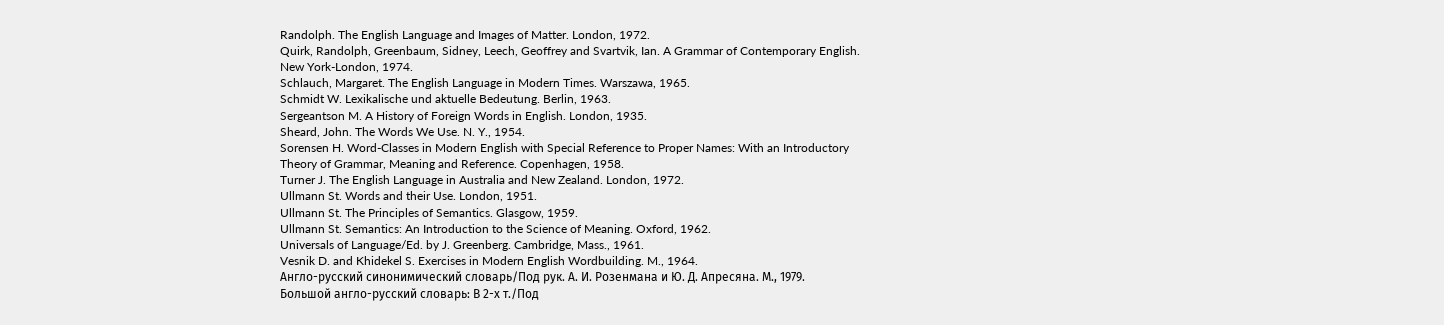Randolph. The English Language and Images of Matter. London, 1972.
Quirk, Randolph, Greenbaum, Sidney, Leech, Geoffrey and Svartvik, Ian. A Grammar of Contemporary English. New York-London, 1974.
Schlauch, Margaret. The English Language in Modern Times. Warszawa, 1965.
Schmidt W. Lexikalische und aktuelle Bedeutung. Berlin, 1963.
Sergeantson M. A History of Foreign Words in English. London, 1935.
Sheard, John. The Words We Use. N. Y., 1954.
Sorensen H. Word-Classes in Modern English with Special Reference to Proper Names: With an Introductory Theory of Grammar, Meaning and Reference. Copenhagen, 1958.
Turner J. The English Language in Australia and New Zealand. London, 1972.
Ullmann St. Words and their Use. London, 1951.
Ullmann St. The Principles of Semantics. Glasgow, 1959.
Ullmann St. Semantics: An Introduction to the Science of Meaning. Oxford, 1962.
Universals of Language/Ed. by J. Greenberg. Cambridge, Mass., 1961.
Vesnik D. and Khidekel S. Exercises in Modern English Wordbuilding. M., 1964.
Англо-русский синонимический словарь/Под рук. А. И. Розенмана и Ю. Д. Апресяна. М., 1979.
Большой англо-русский словарь: В 2-х т./Под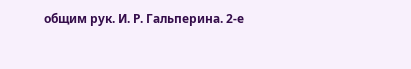общим рук. И. Р. Гальперина. 2-е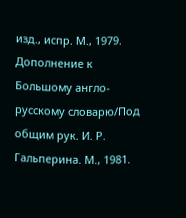изд., испр. М., 1979.
Дополнение к Большому англо-русскому словарю/Под общим рук. И. Р. Гальперина. М., 1981.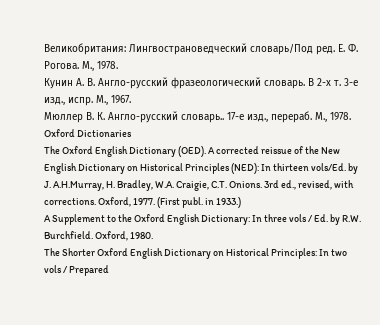Великобритания: Лингвострановедческий словарь/Под ред. Е. Ф. Рогова. М., 1978.
Кунин А. В. Англо-русский фразеологический словарь. В 2-х т. 3-е изд., испр. М., 1967.
Мюллер В. К. Англо-русский словарь.. 17-е изд., перераб. М., 1978.
Oxford Dictionaries
The Oxford English Dictionary (OED). A corrected reissue of the New English Dictionary on Historical Principles (NED): In thirteen vols/Ed. by J. A.H.Murray, H. Bradley, W.A. Craigie, C.T. Onions. 3rd ed., revised, with corrections. Oxford, 1977. (First publ. in 1933.)
A Supplement to the Oxford English Dictionary: In three vols / Ed. by R.W. Burchfield. Oxford, 1980.
The Shorter Oxford English Dictionary on Historical Principles: In two vols / Prepared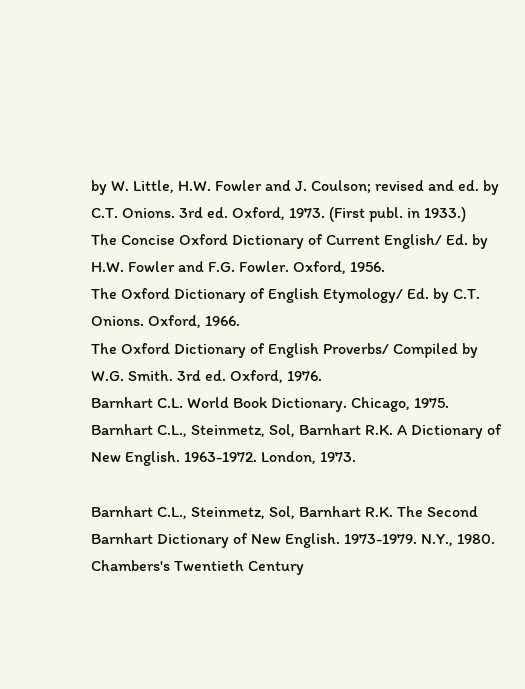by W. Little, H.W. Fowler and J. Coulson; revised and ed. by C.T. Onions. 3rd ed. Oxford, 1973. (First publ. in 1933.)
The Concise Oxford Dictionary of Current English/ Ed. by H.W. Fowler and F.G. Fowler. Oxford, 1956.
The Oxford Dictionary of English Etymology/ Ed. by C.T. Onions. Oxford, 1966.
The Oxford Dictionary of English Proverbs/ Compiled by W.G. Smith. 3rd ed. Oxford, 1976.
Barnhart C.L. World Book Dictionary. Chicago, 1975.
Barnhart C.L., Steinmetz, Sol, Barnhart R.K. A Dictionary of New English. 1963-1972. London, 1973.

Barnhart C.L., Steinmetz, Sol, Barnhart R.K. The Second Barnhart Dictionary of New English. 1973-1979. N.Y., 1980.
Chambers's Twentieth Century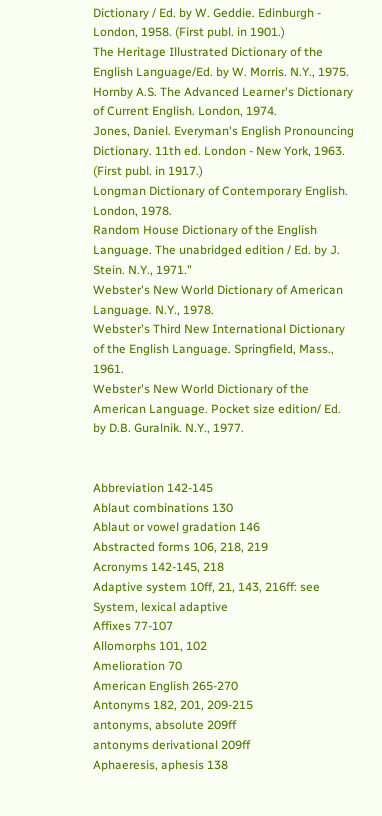Dictionary / Ed. by W. Geddie. Edinburgh - London, 1958. (First publ. in 1901.)
The Heritage Illustrated Dictionary of the English Language/Ed. by W. Morris. N.Y., 1975.
Hornby A.S. The Advanced Learner's Dictionary of Current English. London, 1974.
Jones, Daniel. Everyman's English Pronouncing Dictionary. 11th ed. London - New York, 1963. (First publ. in 1917.)
Longman Dictionary of Contemporary English. London, 1978.
Random House Dictionary of the English Language. The unabridged edition / Ed. by J. Stein. N.Y., 1971."
Webster's New World Dictionary of American Language. N.Y., 1978.
Webster's Third New International Dictionary of the English Language. Springfield, Mass., 1961.
Webster's New World Dictionary of the American Language. Pocket size edition/ Ed. by D.B. Guralnik. N.Y., 1977.


Abbreviation 142-145
Ablaut combinations 130
Ablaut or vowel gradation 146
Abstracted forms 106, 218, 219
Acronyms 142-145, 218
Adaptive system 10ff, 21, 143, 216ff: see System, lexical adaptive
Affixes 77-107
Allomorphs 101, 102
Amelioration 70
American English 265-270
Antonyms 182, 201, 209-215
antonyms, absolute 209ff
antonyms derivational 209ff
Aphaeresis, aphesis 138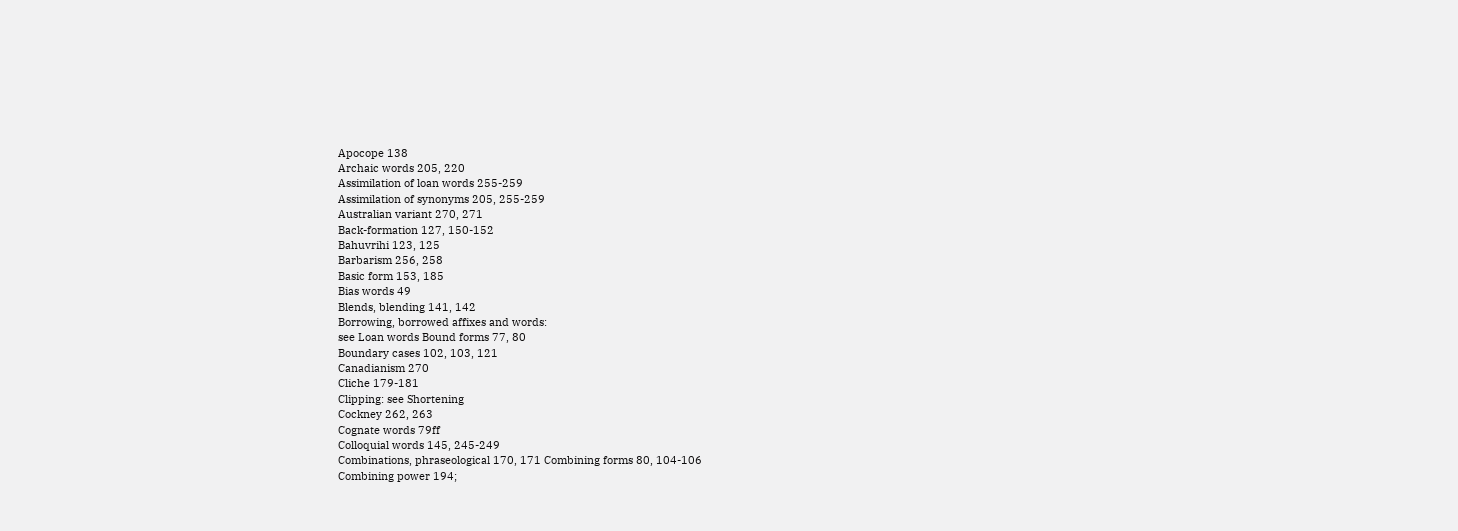Apocope 138
Archaic words 205, 220
Assimilation of loan words 255-259
Assimilation of synonyms 205, 255-259
Australian variant 270, 271
Back-formation 127, 150-152
Bahuvrihi 123, 125
Barbarism 256, 258
Basic form 153, 185
Bias words 49
Blends, blending 141, 142
Borrowing, borrowed affixes and words:
see Loan words Bound forms 77, 80
Boundary cases 102, 103, 121
Canadianism 270
Cliche 179-181
Clipping: see Shortening
Cockney 262, 263
Cognate words 79ff
Colloquial words 145, 245-249
Combinations, phraseological 170, 171 Combining forms 80, 104-106
Combining power 194;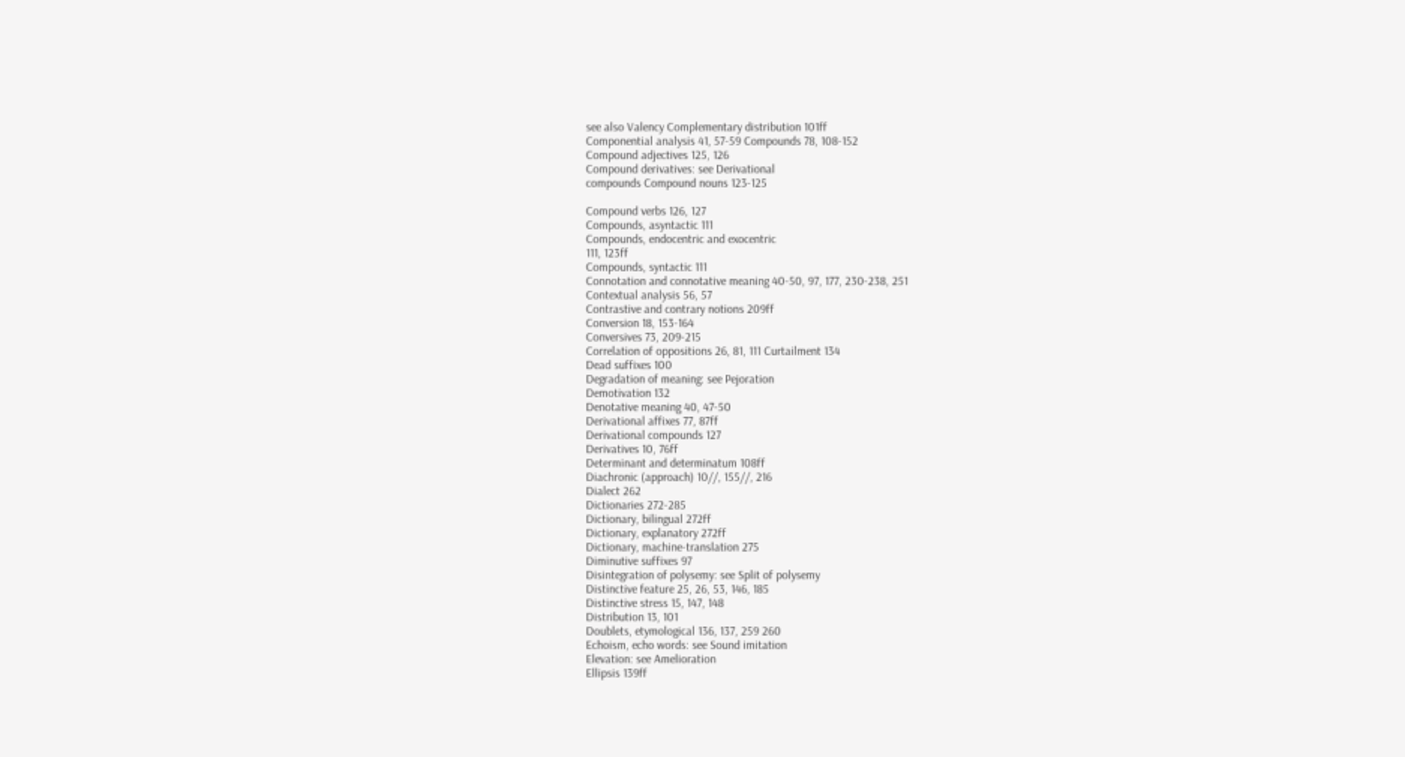see also Valency Complementary distribution 101ff
Componential analysis 41, 57-59 Compounds 78, 108-152
Compound adjectives 125, 126
Compound derivatives: see Derivational
compounds Compound nouns 123-125

Compound verbs 126, 127
Compounds, asyntactic 111
Compounds, endocentric and exocentric
111, 123ff
Compounds, syntactic 111
Connotation and connotative meaning 40-50, 97, 177, 230-238, 251
Contextual analysis 56, 57
Contrastive and contrary notions 209ff
Conversion 18, 153-164
Conversives 73, 209-215
Correlation of oppositions 26, 81, 111 Curtailment 134
Dead suffixes 100
Degradation of meaning: see Pejoration
Demotivation 132
Denotative meaning 40, 47-50
Derivational affixes 77, 87ff
Derivational compounds 127
Derivatives 10, 76ff
Determinant and determinatum 108ff
Diachronic (approach) 10//, 155//, 216
Dialect 262
Dictionaries 272-285
Dictionary, bilingual 272ff
Dictionary, explanatory 272ff
Dictionary, machine-translation 275
Diminutive suffixes 97
Disintegration of polysemy: see Split of polysemy
Distinctive feature 25, 26, 53, 146, 185
Distinctive stress 15, 147, 148
Distribution 13, 101
Doublets, etymological 136, 137, 259 260
Echoism, echo words: see Sound imitation
Elevation: see Amelioration
Ellipsis 139ff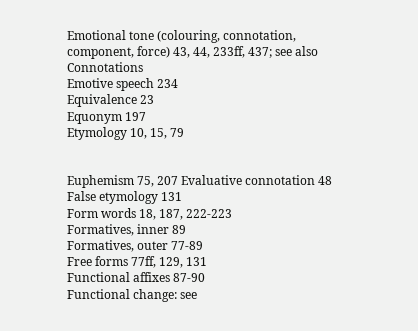Emotional tone (colouring, connotation, component, force) 43, 44, 233ff, 437; see also Connotations
Emotive speech 234
Equivalence 23
Equonym 197
Etymology 10, 15, 79


Euphemism 75, 207 Evaluative connotation 48
False etymology 131
Form words 18, 187, 222-223
Formatives, inner 89
Formatives, outer 77-89
Free forms 77ff, 129, 131
Functional affixes 87-90
Functional change: see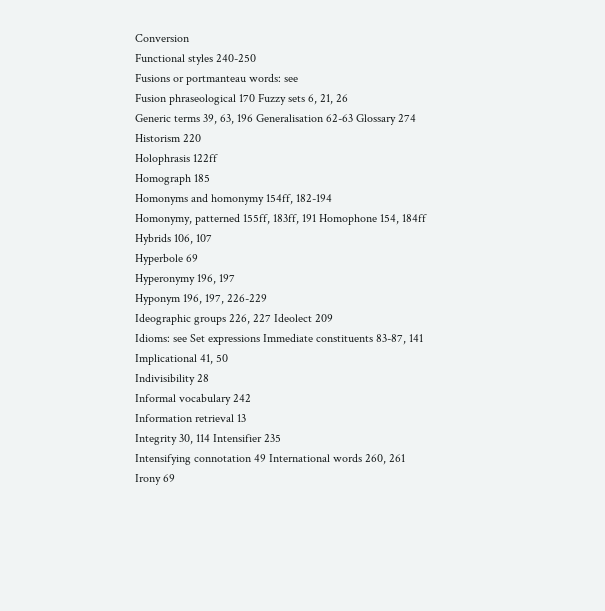Conversion
Functional styles 240-250
Fusions or portmanteau words: see
Fusion phraseological 170 Fuzzy sets 6, 21, 26
Generic terms 39, 63, 196 Generalisation 62-63 Glossary 274
Historism 220
Holophrasis 122ff
Homograph 185
Homonyms and homonymy 154ff, 182-194
Homonymy, patterned 155ff, 183ff, 191 Homophone 154, 184ff
Hybrids 106, 107
Hyperbole 69
Hyperonymy 196, 197
Hyponym 196, 197, 226-229
Ideographic groups 226, 227 Ideolect 209
Idioms: see Set expressions Immediate constituents 83-87, 141
Implicational 41, 50
Indivisibility 28
Informal vocabulary 242
Information retrieval 13
Integrity 30, 114 Intensifier 235
Intensifying connotation 49 International words 260, 261
Irony 69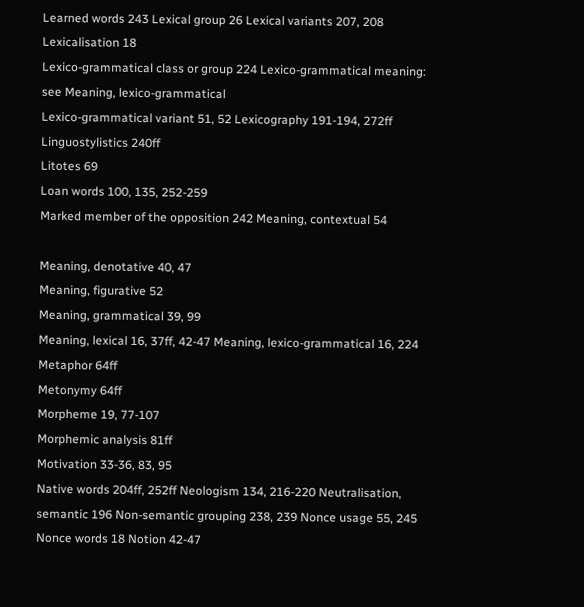Learned words 243 Lexical group 26 Lexical variants 207, 208 Lexicalisation 18
Lexico-grammatical class or group 224 Lexico-grammatical meaning: see Meaning, lexico-grammatical
Lexico-grammatical variant 51, 52 Lexicography 191-194, 272ff Linguostylistics 240ff
Litotes 69
Loan words 100, 135, 252-259
Marked member of the opposition 242 Meaning, contextual 54

Meaning, denotative 40, 47
Meaning, figurative 52
Meaning, grammatical 39, 99
Meaning, lexical 16, 37ff, 42-47 Meaning, lexico-grammatical 16, 224 Metaphor 64ff
Metonymy 64ff
Morpheme 19, 77-107
Morphemic analysis 81ff
Motivation 33-36, 83, 95
Native words 204ff, 252ff Neologism 134, 216-220 Neutralisation, semantic 196 Non-semantic grouping 238, 239 Nonce usage 55, 245 Nonce words 18 Notion 42-47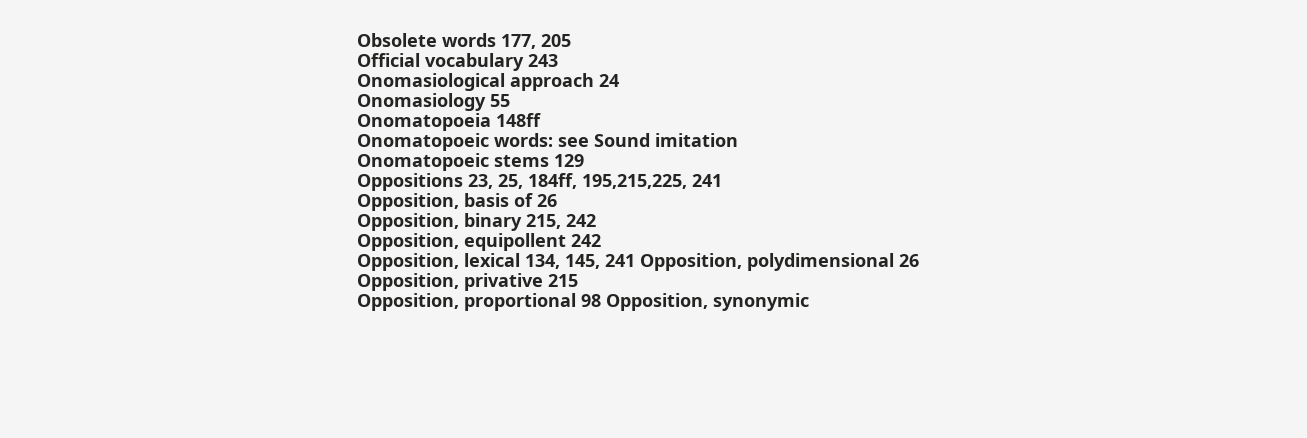Obsolete words 177, 205
Official vocabulary 243
Onomasiological approach 24
Onomasiology 55
Onomatopoeia 148ff
Onomatopoeic words: see Sound imitation
Onomatopoeic stems 129
Oppositions 23, 25, 184ff, 195,215,225, 241
Opposition, basis of 26
Opposition, binary 215, 242
Opposition, equipollent 242
Opposition, lexical 134, 145, 241 Opposition, polydimensional 26 Opposition, privative 215
Opposition, proportional 98 Opposition, synonymic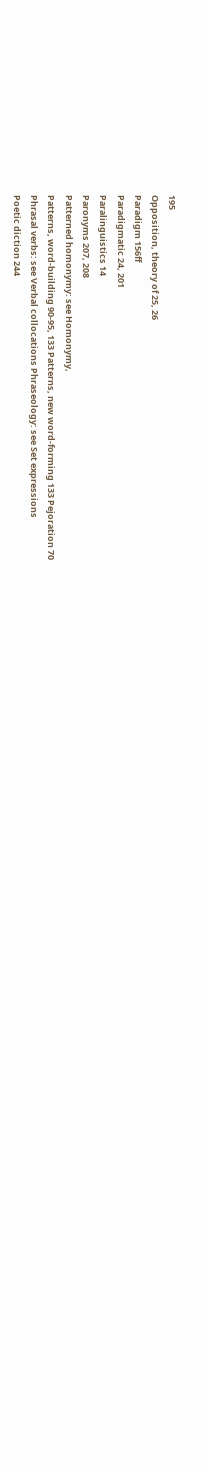195
Opposition, theory of 25, 26
Paradigm 156ff
Paradigmatic 24, 201
Paralinguistics 14
Paronyms 207, 208
Patterned homonymy: see Homonymy,
Patterns, word-building 90-95, 133 Patterns, new word-forming 133 Pejoration 70
Phrasal verbs: see Verbal collocations Phraseology: see Set expressions
Poetic diction 244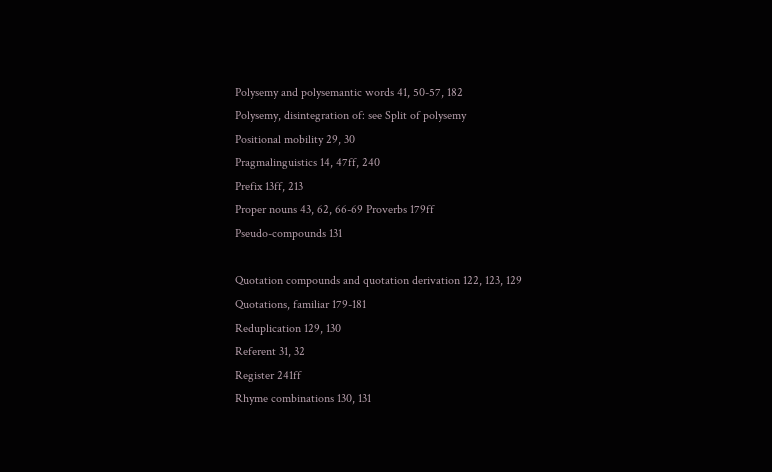Polysemy and polysemantic words 41, 50-57, 182
Polysemy, disintegration of: see Split of polysemy
Positional mobility 29, 30
Pragmalinguistics 14, 47ff, 240
Prefix 13ff, 213
Proper nouns 43, 62, 66-69 Proverbs 179ff
Pseudo-compounds 131

Quotation compounds and quotation derivation 122, 123, 129
Quotations, familiar 179-181
Reduplication 129, 130
Referent 31, 32
Register 241ff
Rhyme combinations 130, 131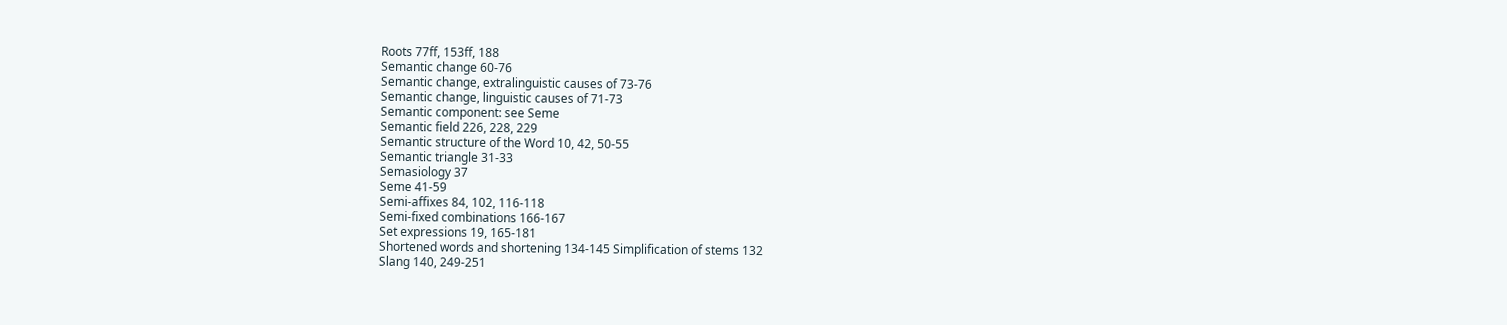Roots 77ff, 153ff, 188
Semantic change 60-76
Semantic change, extralinguistic causes of 73-76
Semantic change, linguistic causes of 71-73
Semantic component: see Seme
Semantic field 226, 228, 229
Semantic structure of the Word 10, 42, 50-55
Semantic triangle 31-33
Semasiology 37
Seme 41-59
Semi-affixes 84, 102, 116-118
Semi-fixed combinations 166-167
Set expressions 19, 165-181
Shortened words and shortening 134-145 Simplification of stems 132
Slang 140, 249-251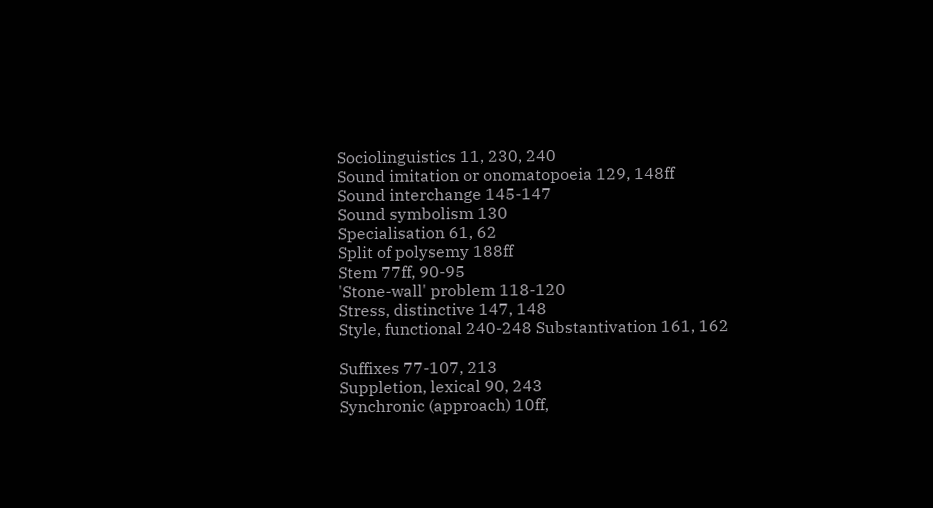Sociolinguistics 11, 230, 240
Sound imitation or onomatopoeia 129, 148ff
Sound interchange 145-147
Sound symbolism 130
Specialisation 61, 62
Split of polysemy 188ff
Stem 77ff, 90-95
'Stone-wall' problem 118-120
Stress, distinctive 147, 148
Style, functional 240-248 Substantivation 161, 162

Suffixes 77-107, 213
Suppletion, lexical 90, 243
Synchronic (approach) 10ff,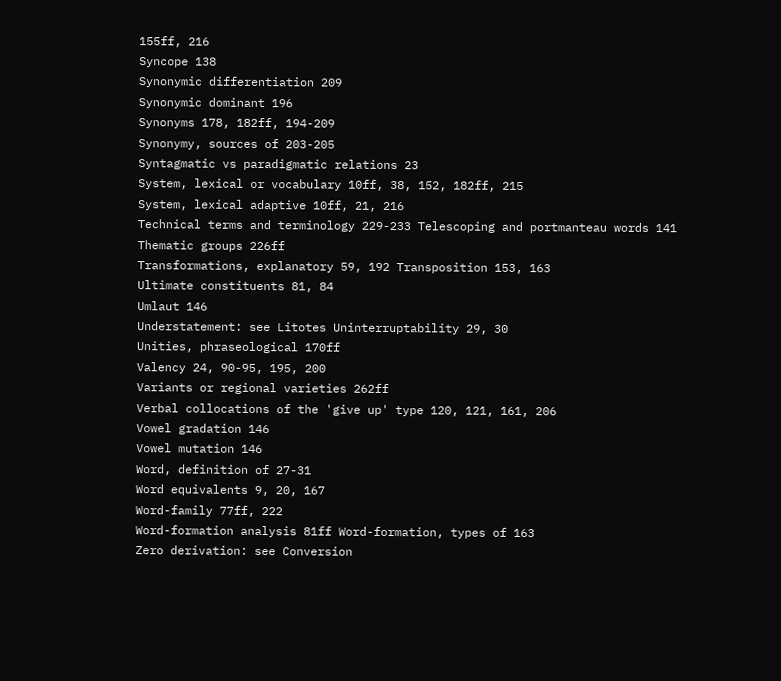155ff, 216
Syncope 138
Synonymic differentiation 209
Synonymic dominant 196
Synonyms 178, 182ff, 194-209
Synonymy, sources of 203-205
Syntagmatic vs paradigmatic relations 23
System, lexical or vocabulary 10ff, 38, 152, 182ff, 215
System, lexical adaptive 10ff, 21, 216
Technical terms and terminology 229-233 Telescoping and portmanteau words 141 Thematic groups 226ff
Transformations, explanatory 59, 192 Transposition 153, 163
Ultimate constituents 81, 84
Umlaut 146
Understatement: see Litotes Uninterruptability 29, 30
Unities, phraseological 170ff
Valency 24, 90-95, 195, 200
Variants or regional varieties 262ff
Verbal collocations of the 'give up' type 120, 121, 161, 206
Vowel gradation 146
Vowel mutation 146
Word, definition of 27-31
Word equivalents 9, 20, 167
Word-family 77ff, 222
Word-formation analysis 81ff Word-formation, types of 163
Zero derivation: see Conversion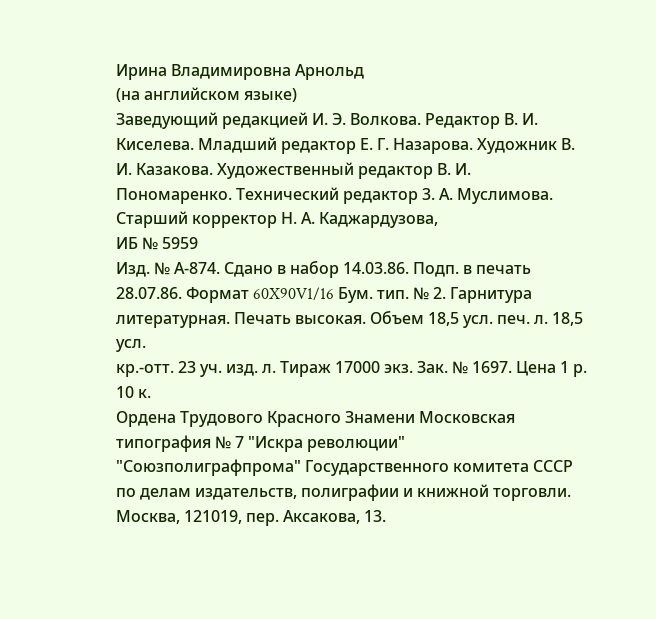Ирина Владимировна Арнольд
(на английском языке)
Заведующий редакцией И. Э. Волкова. Редактор В. И. Киселева. Младший редактор Е. Г. Назарова. Художник В. И. Казакова. Художественный редактор В. И. Пономаренко. Технический редактор 3. А. Муслимова. Старший корректор Н. А. Каджардузова,
ИБ № 5959
Изд. № А-874. Сдано в набор 14.03.86. Подп. в печать 28.07.86. Формат 60X90V1/16 Бум. тип. № 2. Гарнитура литературная. Печать высокая. Объем 18,5 усл. печ. л. 18,5 усл.
кр.-отт. 23 уч. изд. л. Тираж 17000 экз. Зак. № 1697. Цена 1 р. 10 к.
Ордена Трудового Красного Знамени Московская типография № 7 "Искра революции" "Союзполиграфпрома" Государственного комитета СССР по делам издательств, полиграфии и книжной торговли. Москва, 121019, пер. Аксакова, 13.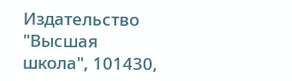Издательство "Высшая школа", 101430,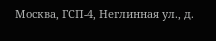Москва, ГСП-4, Неглинная ул., д.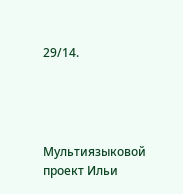29/14.




Мультиязыковой проект Ильи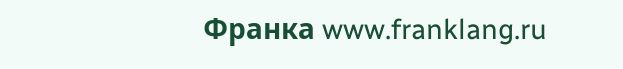Франка www.franklang.ru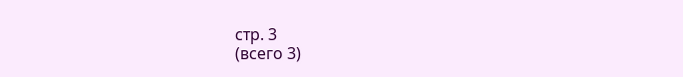стр. 3
(всего 3)